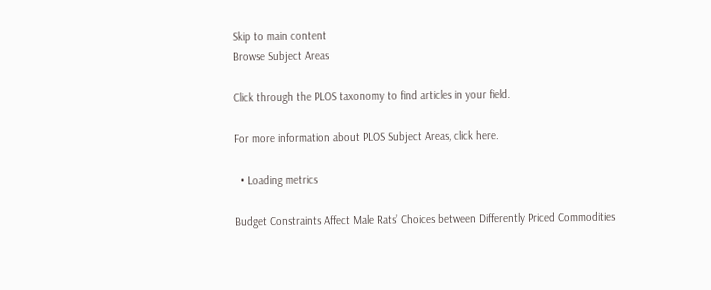Skip to main content
Browse Subject Areas

Click through the PLOS taxonomy to find articles in your field.

For more information about PLOS Subject Areas, click here.

  • Loading metrics

Budget Constraints Affect Male Rats’ Choices between Differently Priced Commodities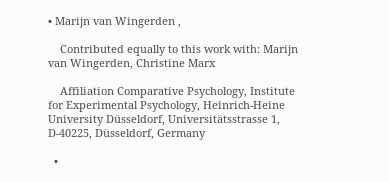• Marijn van Wingerden ,

    Contributed equally to this work with: Marijn van Wingerden, Christine Marx

    Affiliation Comparative Psychology, Institute for Experimental Psychology, Heinrich-Heine University Düsseldorf, Universitätsstrasse 1, D-40225, Düsseldorf, Germany

  •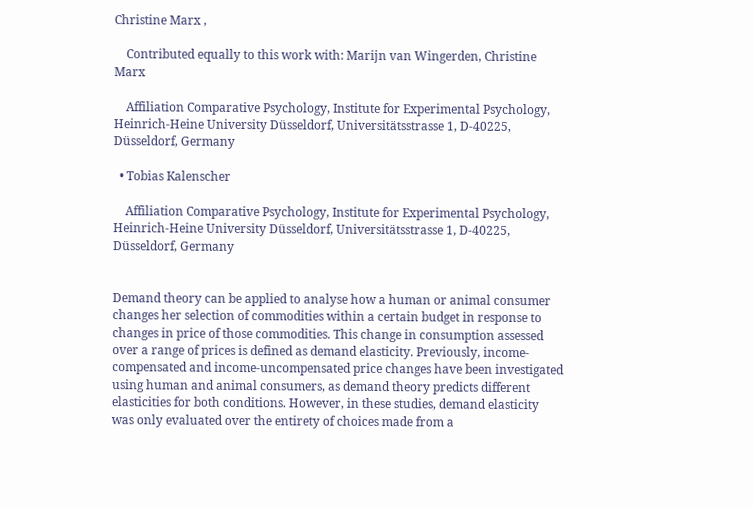Christine Marx ,

    Contributed equally to this work with: Marijn van Wingerden, Christine Marx

    Affiliation Comparative Psychology, Institute for Experimental Psychology, Heinrich-Heine University Düsseldorf, Universitätsstrasse 1, D-40225, Düsseldorf, Germany

  • Tobias Kalenscher

    Affiliation Comparative Psychology, Institute for Experimental Psychology, Heinrich-Heine University Düsseldorf, Universitätsstrasse 1, D-40225, Düsseldorf, Germany


Demand theory can be applied to analyse how a human or animal consumer changes her selection of commodities within a certain budget in response to changes in price of those commodities. This change in consumption assessed over a range of prices is defined as demand elasticity. Previously, income-compensated and income-uncompensated price changes have been investigated using human and animal consumers, as demand theory predicts different elasticities for both conditions. However, in these studies, demand elasticity was only evaluated over the entirety of choices made from a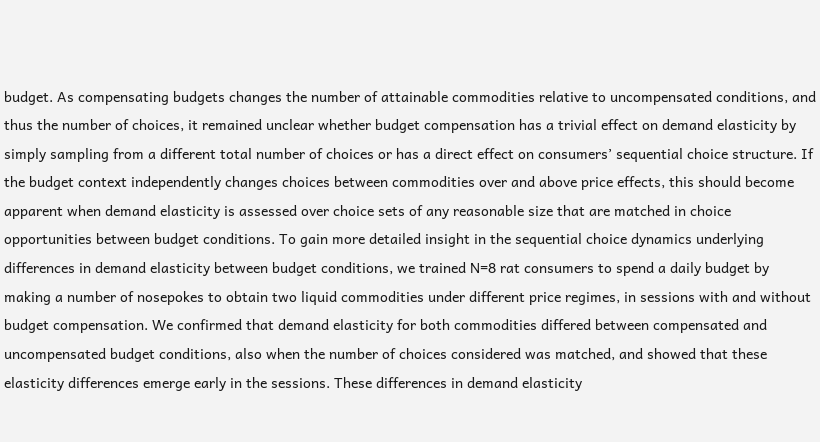budget. As compensating budgets changes the number of attainable commodities relative to uncompensated conditions, and thus the number of choices, it remained unclear whether budget compensation has a trivial effect on demand elasticity by simply sampling from a different total number of choices or has a direct effect on consumers’ sequential choice structure. If the budget context independently changes choices between commodities over and above price effects, this should become apparent when demand elasticity is assessed over choice sets of any reasonable size that are matched in choice opportunities between budget conditions. To gain more detailed insight in the sequential choice dynamics underlying differences in demand elasticity between budget conditions, we trained N=8 rat consumers to spend a daily budget by making a number of nosepokes to obtain two liquid commodities under different price regimes, in sessions with and without budget compensation. We confirmed that demand elasticity for both commodities differed between compensated and uncompensated budget conditions, also when the number of choices considered was matched, and showed that these elasticity differences emerge early in the sessions. These differences in demand elasticity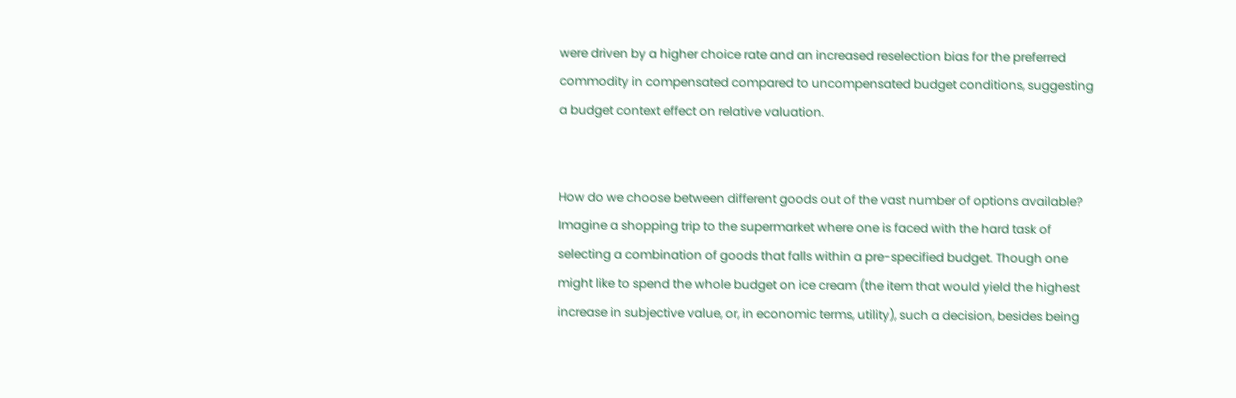were driven by a higher choice rate and an increased reselection bias for the preferred commodity in compensated compared to uncompensated budget conditions, suggesting a budget context effect on relative valuation.


How do we choose between different goods out of the vast number of options available? Imagine a shopping trip to the supermarket where one is faced with the hard task of selecting a combination of goods that falls within a pre-specified budget. Though one might like to spend the whole budget on ice cream (the item that would yield the highest increase in subjective value, or, in economic terms, utility), such a decision, besides being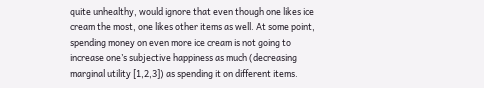quite unhealthy, would ignore that even though one likes ice cream the most, one likes other items as well. At some point, spending money on even more ice cream is not going to increase one’s subjective happiness as much (decreasing marginal utility [1,2,3]) as spending it on different items.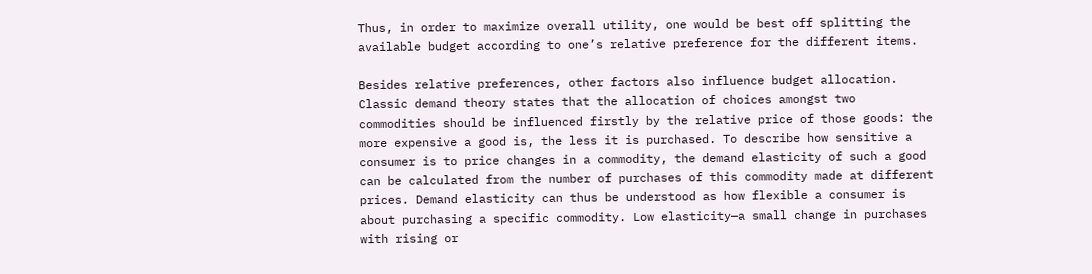Thus, in order to maximize overall utility, one would be best off splitting the available budget according to one’s relative preference for the different items.

Besides relative preferences, other factors also influence budget allocation. Classic demand theory states that the allocation of choices amongst two commodities should be influenced firstly by the relative price of those goods: the more expensive a good is, the less it is purchased. To describe how sensitive a consumer is to price changes in a commodity, the demand elasticity of such a good can be calculated from the number of purchases of this commodity made at different prices. Demand elasticity can thus be understood as how flexible a consumer is about purchasing a specific commodity. Low elasticity—a small change in purchases with rising or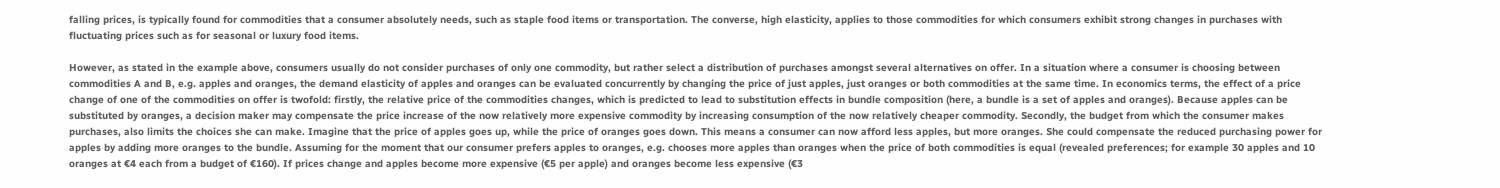falling prices, is typically found for commodities that a consumer absolutely needs, such as staple food items or transportation. The converse, high elasticity, applies to those commodities for which consumers exhibit strong changes in purchases with fluctuating prices such as for seasonal or luxury food items.

However, as stated in the example above, consumers usually do not consider purchases of only one commodity, but rather select a distribution of purchases amongst several alternatives on offer. In a situation where a consumer is choosing between commodities A and B, e.g. apples and oranges, the demand elasticity of apples and oranges can be evaluated concurrently by changing the price of just apples, just oranges or both commodities at the same time. In economics terms, the effect of a price change of one of the commodities on offer is twofold: firstly, the relative price of the commodities changes, which is predicted to lead to substitution effects in bundle composition (here, a bundle is a set of apples and oranges). Because apples can be substituted by oranges, a decision maker may compensate the price increase of the now relatively more expensive commodity by increasing consumption of the now relatively cheaper commodity. Secondly, the budget from which the consumer makes purchases, also limits the choices she can make. Imagine that the price of apples goes up, while the price of oranges goes down. This means a consumer can now afford less apples, but more oranges. She could compensate the reduced purchasing power for apples by adding more oranges to the bundle. Assuming for the moment that our consumer prefers apples to oranges, e.g. chooses more apples than oranges when the price of both commodities is equal (revealed preferences; for example 30 apples and 10 oranges at €4 each from a budget of €160). If prices change and apples become more expensive (€5 per apple) and oranges become less expensive (€3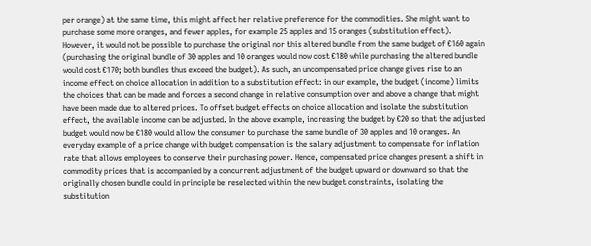per orange) at the same time, this might affect her relative preference for the commodities. She might want to purchase some more oranges, and fewer apples, for example 25 apples and 15 oranges (substitution effect). However, it would not be possible to purchase the original nor this altered bundle from the same budget of €160 again (purchasing the original bundle of 30 apples and 10 oranges would now cost €180 while purchasing the altered bundle would cost €170; both bundles thus exceed the budget). As such, an uncompensated price change gives rise to an income effect on choice allocation in addition to a substitution effect: in our example, the budget (income) limits the choices that can be made and forces a second change in relative consumption over and above a change that might have been made due to altered prices. To offset budget effects on choice allocation and isolate the substitution effect, the available income can be adjusted. In the above example, increasing the budget by €20 so that the adjusted budget would now be €180 would allow the consumer to purchase the same bundle of 30 apples and 10 oranges. An everyday example of a price change with budget compensation is the salary adjustment to compensate for inflation rate that allows employees to conserve their purchasing power. Hence, compensated price changes present a shift in commodity prices that is accompanied by a concurrent adjustment of the budget upward or downward so that the originally chosen bundle could in principle be reselected within the new budget constraints, isolating the substitution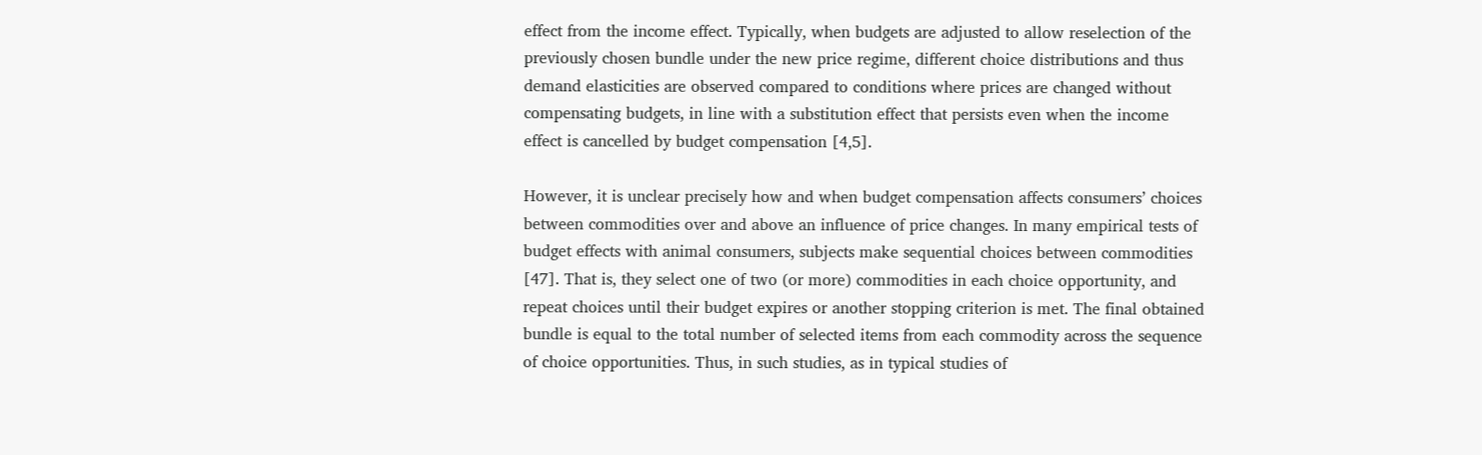effect from the income effect. Typically, when budgets are adjusted to allow reselection of the previously chosen bundle under the new price regime, different choice distributions and thus demand elasticities are observed compared to conditions where prices are changed without compensating budgets, in line with a substitution effect that persists even when the income effect is cancelled by budget compensation [4,5].

However, it is unclear precisely how and when budget compensation affects consumers’ choices between commodities over and above an influence of price changes. In many empirical tests of budget effects with animal consumers, subjects make sequential choices between commodities [47]. That is, they select one of two (or more) commodities in each choice opportunity, and repeat choices until their budget expires or another stopping criterion is met. The final obtained bundle is equal to the total number of selected items from each commodity across the sequence of choice opportunities. Thus, in such studies, as in typical studies of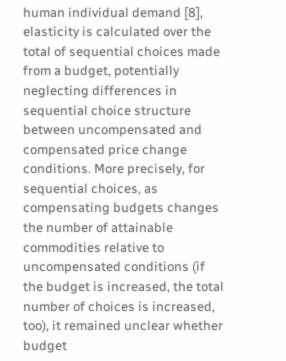human individual demand [8], elasticity is calculated over the total of sequential choices made from a budget, potentially neglecting differences in sequential choice structure between uncompensated and compensated price change conditions. More precisely, for sequential choices, as compensating budgets changes the number of attainable commodities relative to uncompensated conditions (if the budget is increased, the total number of choices is increased, too), it remained unclear whether budget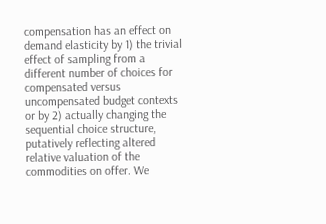compensation has an effect on demand elasticity by 1) the trivial effect of sampling from a different number of choices for compensated versus uncompensated budget contexts or by 2) actually changing the sequential choice structure, putatively reflecting altered relative valuation of the commodities on offer. We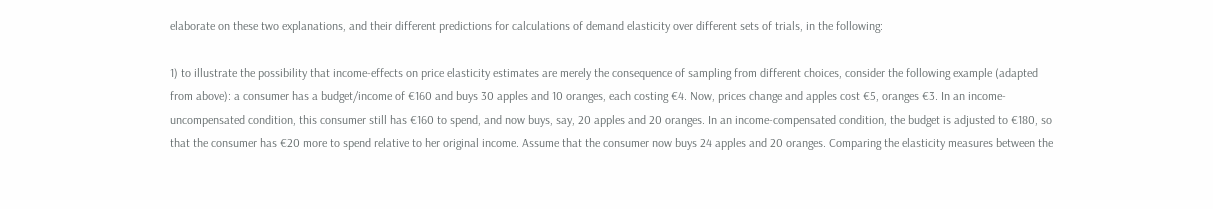elaborate on these two explanations, and their different predictions for calculations of demand elasticity over different sets of trials, in the following:

1) to illustrate the possibility that income-effects on price elasticity estimates are merely the consequence of sampling from different choices, consider the following example (adapted from above): a consumer has a budget/income of €160 and buys 30 apples and 10 oranges, each costing €4. Now, prices change and apples cost €5, oranges €3. In an income-uncompensated condition, this consumer still has €160 to spend, and now buys, say, 20 apples and 20 oranges. In an income-compensated condition, the budget is adjusted to €180, so that the consumer has €20 more to spend relative to her original income. Assume that the consumer now buys 24 apples and 20 oranges. Comparing the elasticity measures between the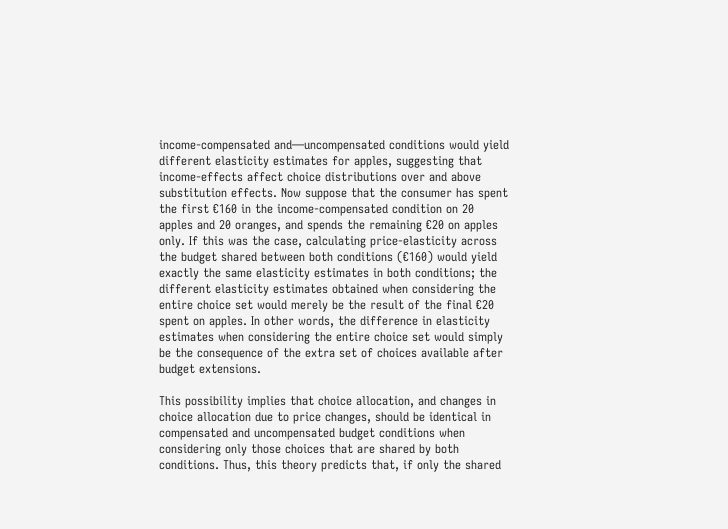income-compensated and—uncompensated conditions would yield different elasticity estimates for apples, suggesting that income-effects affect choice distributions over and above substitution effects. Now suppose that the consumer has spent the first €160 in the income-compensated condition on 20 apples and 20 oranges, and spends the remaining €20 on apples only. If this was the case, calculating price-elasticity across the budget shared between both conditions (€160) would yield exactly the same elasticity estimates in both conditions; the different elasticity estimates obtained when considering the entire choice set would merely be the result of the final €20 spent on apples. In other words, the difference in elasticity estimates when considering the entire choice set would simply be the consequence of the extra set of choices available after budget extensions.

This possibility implies that choice allocation, and changes in choice allocation due to price changes, should be identical in compensated and uncompensated budget conditions when considering only those choices that are shared by both conditions. Thus, this theory predicts that, if only the shared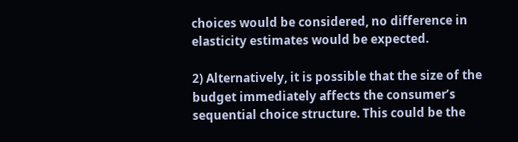choices would be considered, no difference in elasticity estimates would be expected.

2) Alternatively, it is possible that the size of the budget immediately affects the consumer’s sequential choice structure. This could be the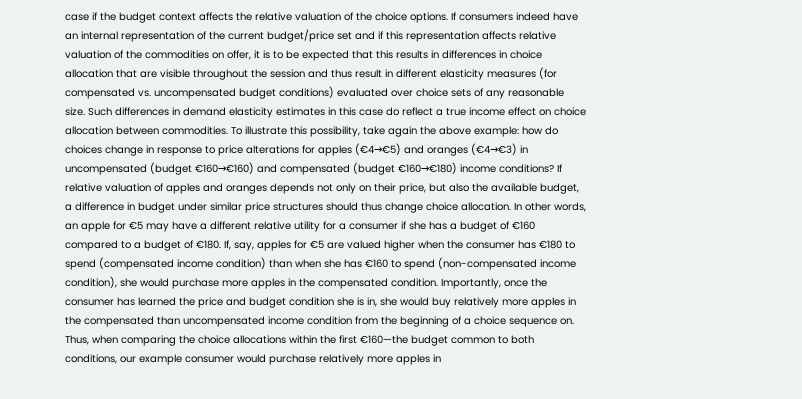case if the budget context affects the relative valuation of the choice options. If consumers indeed have an internal representation of the current budget/price set and if this representation affects relative valuation of the commodities on offer, it is to be expected that this results in differences in choice allocation that are visible throughout the session and thus result in different elasticity measures (for compensated vs. uncompensated budget conditions) evaluated over choice sets of any reasonable size. Such differences in demand elasticity estimates in this case do reflect a true income effect on choice allocation between commodities. To illustrate this possibility, take again the above example: how do choices change in response to price alterations for apples (€4→€5) and oranges (€4→€3) in uncompensated (budget €160→€160) and compensated (budget €160→€180) income conditions? If relative valuation of apples and oranges depends not only on their price, but also the available budget, a difference in budget under similar price structures should thus change choice allocation. In other words, an apple for €5 may have a different relative utility for a consumer if she has a budget of €160 compared to a budget of €180. If, say, apples for €5 are valued higher when the consumer has €180 to spend (compensated income condition) than when she has €160 to spend (non-compensated income condition), she would purchase more apples in the compensated condition. Importantly, once the consumer has learned the price and budget condition she is in, she would buy relatively more apples in the compensated than uncompensated income condition from the beginning of a choice sequence on. Thus, when comparing the choice allocations within the first €160—the budget common to both conditions, our example consumer would purchase relatively more apples in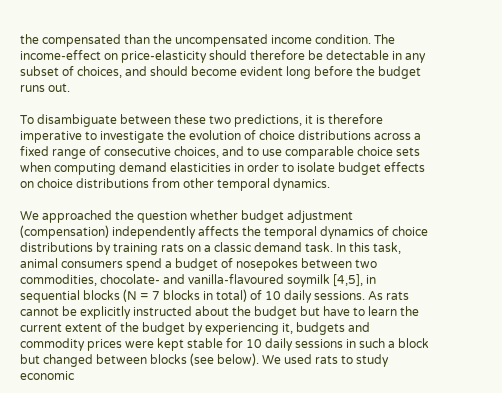the compensated than the uncompensated income condition. The income-effect on price-elasticity should therefore be detectable in any subset of choices, and should become evident long before the budget runs out.

To disambiguate between these two predictions, it is therefore imperative to investigate the evolution of choice distributions across a fixed range of consecutive choices, and to use comparable choice sets when computing demand elasticities in order to isolate budget effects on choice distributions from other temporal dynamics.

We approached the question whether budget adjustment (compensation) independently affects the temporal dynamics of choice distributions by training rats on a classic demand task. In this task, animal consumers spend a budget of nosepokes between two commodities, chocolate- and vanilla-flavoured soymilk [4,5], in sequential blocks (N = 7 blocks in total) of 10 daily sessions. As rats cannot be explicitly instructed about the budget but have to learn the current extent of the budget by experiencing it, budgets and commodity prices were kept stable for 10 daily sessions in such a block but changed between blocks (see below). We used rats to study economic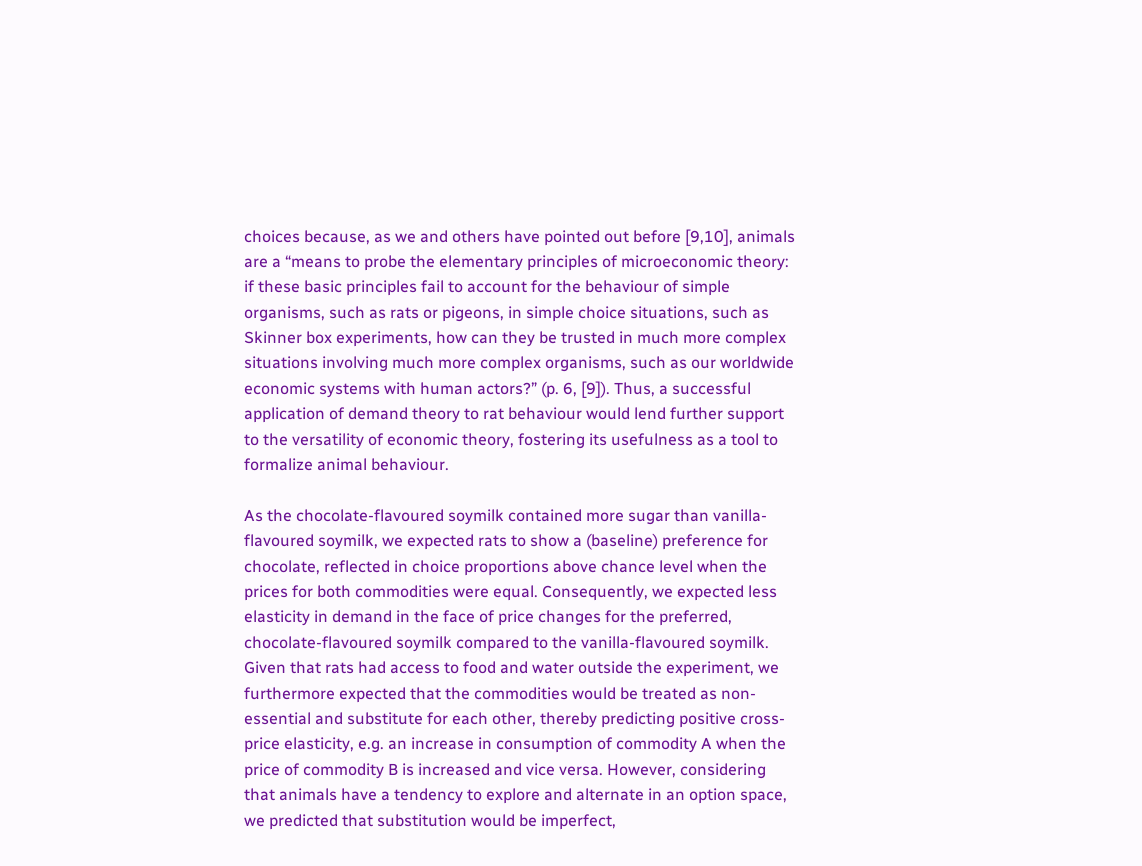choices because, as we and others have pointed out before [9,10], animals are a “means to probe the elementary principles of microeconomic theory: if these basic principles fail to account for the behaviour of simple organisms, such as rats or pigeons, in simple choice situations, such as Skinner box experiments, how can they be trusted in much more complex situations involving much more complex organisms, such as our worldwide economic systems with human actors?” (p. 6, [9]). Thus, a successful application of demand theory to rat behaviour would lend further support to the versatility of economic theory, fostering its usefulness as a tool to formalize animal behaviour.

As the chocolate-flavoured soymilk contained more sugar than vanilla-flavoured soymilk, we expected rats to show a (baseline) preference for chocolate, reflected in choice proportions above chance level when the prices for both commodities were equal. Consequently, we expected less elasticity in demand in the face of price changes for the preferred, chocolate-flavoured soymilk compared to the vanilla-flavoured soymilk. Given that rats had access to food and water outside the experiment, we furthermore expected that the commodities would be treated as non-essential and substitute for each other, thereby predicting positive cross-price elasticity, e.g. an increase in consumption of commodity A when the price of commodity B is increased and vice versa. However, considering that animals have a tendency to explore and alternate in an option space, we predicted that substitution would be imperfect,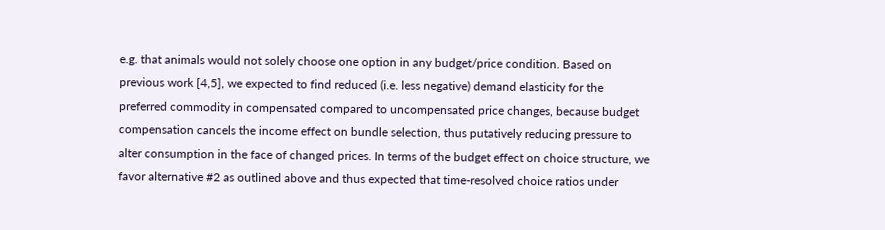e.g. that animals would not solely choose one option in any budget/price condition. Based on previous work [4,5], we expected to find reduced (i.e. less negative) demand elasticity for the preferred commodity in compensated compared to uncompensated price changes, because budget compensation cancels the income effect on bundle selection, thus putatively reducing pressure to alter consumption in the face of changed prices. In terms of the budget effect on choice structure, we favor alternative #2 as outlined above and thus expected that time-resolved choice ratios under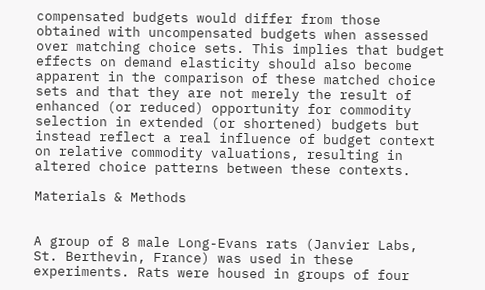compensated budgets would differ from those obtained with uncompensated budgets when assessed over matching choice sets. This implies that budget effects on demand elasticity should also become apparent in the comparison of these matched choice sets and that they are not merely the result of enhanced (or reduced) opportunity for commodity selection in extended (or shortened) budgets but instead reflect a real influence of budget context on relative commodity valuations, resulting in altered choice patterns between these contexts.

Materials & Methods


A group of 8 male Long-Evans rats (Janvier Labs, St. Berthevin, France) was used in these experiments. Rats were housed in groups of four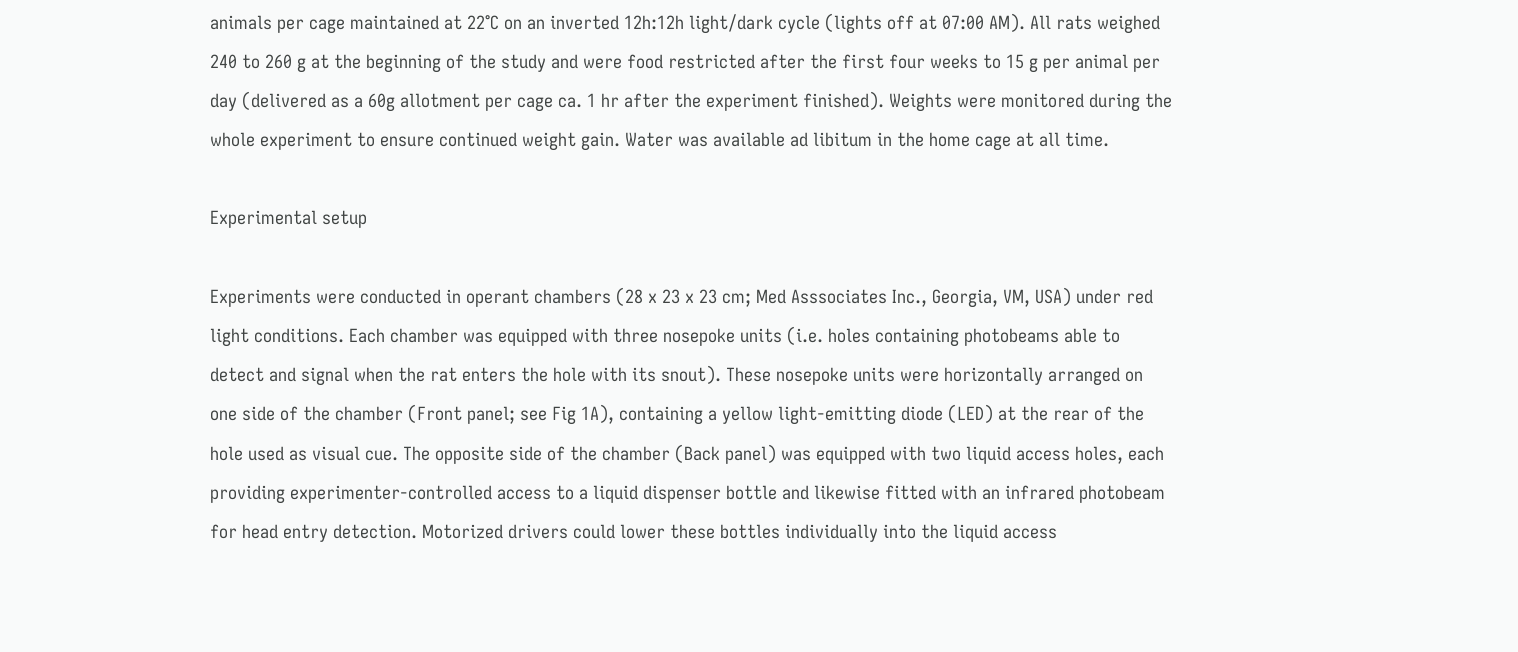animals per cage maintained at 22°C on an inverted 12h:12h light/dark cycle (lights off at 07:00 AM). All rats weighed 240 to 260 g at the beginning of the study and were food restricted after the first four weeks to 15 g per animal per day (delivered as a 60g allotment per cage ca. 1 hr after the experiment finished). Weights were monitored during the whole experiment to ensure continued weight gain. Water was available ad libitum in the home cage at all time.

Experimental setup

Experiments were conducted in operant chambers (28 x 23 x 23 cm; Med Asssociates Inc., Georgia, VM, USA) under red light conditions. Each chamber was equipped with three nosepoke units (i.e. holes containing photobeams able to detect and signal when the rat enters the hole with its snout). These nosepoke units were horizontally arranged on one side of the chamber (Front panel; see Fig 1A), containing a yellow light-emitting diode (LED) at the rear of the hole used as visual cue. The opposite side of the chamber (Back panel) was equipped with two liquid access holes, each providing experimenter-controlled access to a liquid dispenser bottle and likewise fitted with an infrared photobeam for head entry detection. Motorized drivers could lower these bottles individually into the liquid access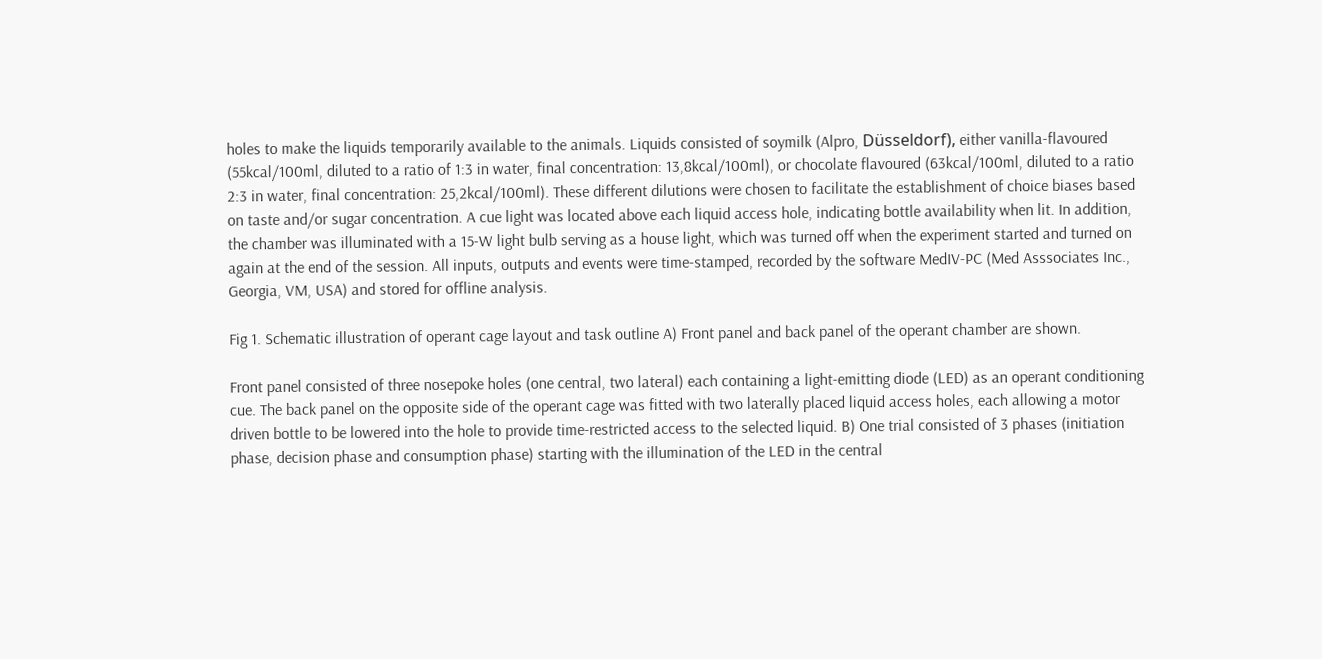holes to make the liquids temporarily available to the animals. Liquids consisted of soymilk (Alpro, Düsseldorf), either vanilla-flavoured (55kcal/100ml, diluted to a ratio of 1:3 in water, final concentration: 13,8kcal/100ml), or chocolate flavoured (63kcal/100ml, diluted to a ratio 2:3 in water, final concentration: 25,2kcal/100ml). These different dilutions were chosen to facilitate the establishment of choice biases based on taste and/or sugar concentration. A cue light was located above each liquid access hole, indicating bottle availability when lit. In addition, the chamber was illuminated with a 15-W light bulb serving as a house light, which was turned off when the experiment started and turned on again at the end of the session. All inputs, outputs and events were time-stamped, recorded by the software MedIV-PC (Med Asssociates Inc., Georgia, VM, USA) and stored for offline analysis.

Fig 1. Schematic illustration of operant cage layout and task outline A) Front panel and back panel of the operant chamber are shown.

Front panel consisted of three nosepoke holes (one central, two lateral) each containing a light-emitting diode (LED) as an operant conditioning cue. The back panel on the opposite side of the operant cage was fitted with two laterally placed liquid access holes, each allowing a motor driven bottle to be lowered into the hole to provide time-restricted access to the selected liquid. B) One trial consisted of 3 phases (initiation phase, decision phase and consumption phase) starting with the illumination of the LED in the central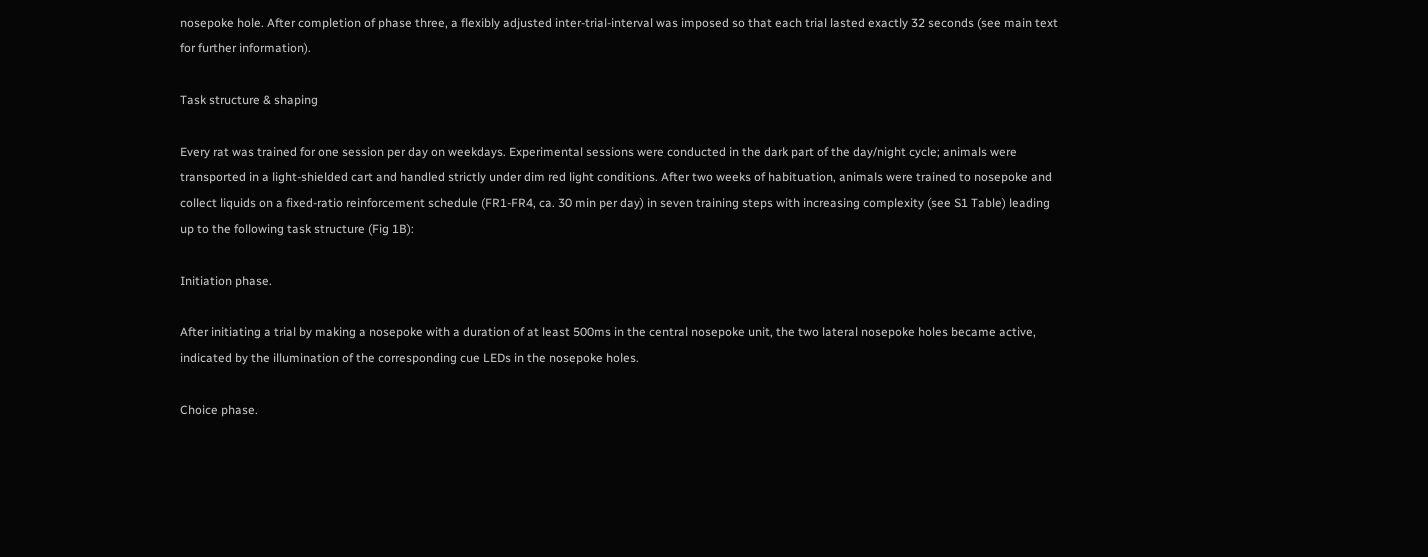nosepoke hole. After completion of phase three, a flexibly adjusted inter-trial-interval was imposed so that each trial lasted exactly 32 seconds (see main text for further information).

Task structure & shaping

Every rat was trained for one session per day on weekdays. Experimental sessions were conducted in the dark part of the day/night cycle; animals were transported in a light-shielded cart and handled strictly under dim red light conditions. After two weeks of habituation, animals were trained to nosepoke and collect liquids on a fixed-ratio reinforcement schedule (FR1-FR4, ca. 30 min per day) in seven training steps with increasing complexity (see S1 Table) leading up to the following task structure (Fig 1B):

Initiation phase.

After initiating a trial by making a nosepoke with a duration of at least 500ms in the central nosepoke unit, the two lateral nosepoke holes became active, indicated by the illumination of the corresponding cue LEDs in the nosepoke holes.

Choice phase.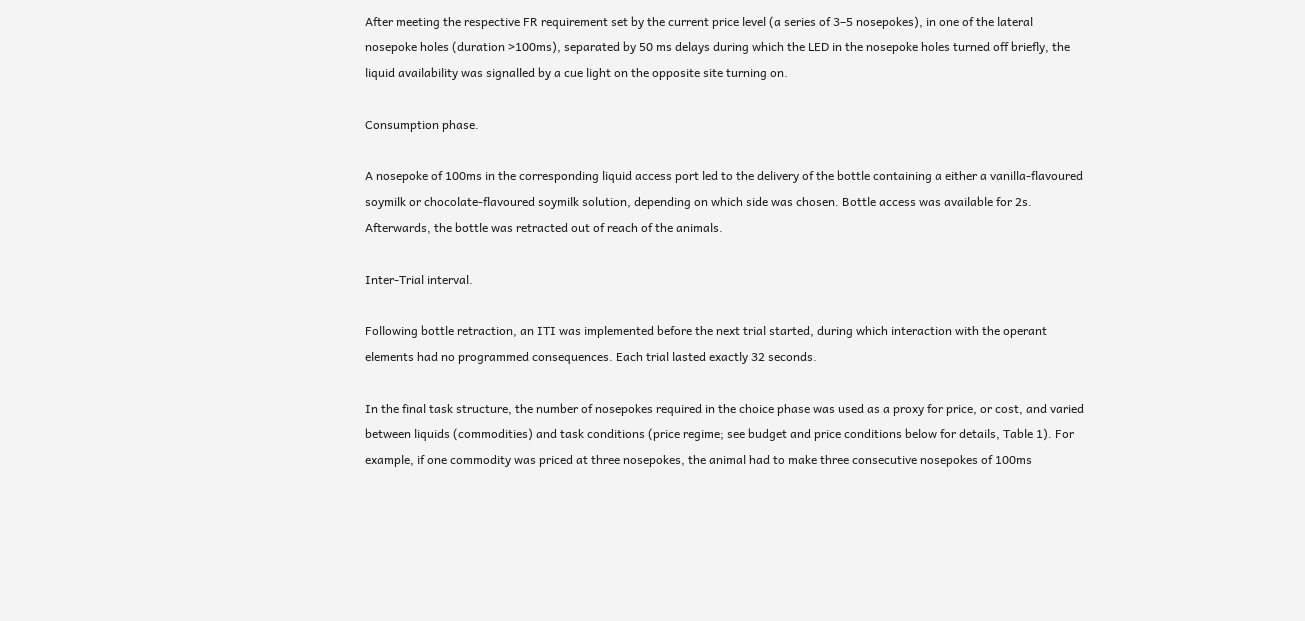After meeting the respective FR requirement set by the current price level (a series of 3–5 nosepokes), in one of the lateral nosepoke holes (duration >100ms), separated by 50 ms delays during which the LED in the nosepoke holes turned off briefly, the liquid availability was signalled by a cue light on the opposite site turning on.

Consumption phase.

A nosepoke of 100ms in the corresponding liquid access port led to the delivery of the bottle containing a either a vanilla-flavoured soymilk or chocolate-flavoured soymilk solution, depending on which side was chosen. Bottle access was available for 2s. Afterwards, the bottle was retracted out of reach of the animals.

Inter-Trial interval.

Following bottle retraction, an ITI was implemented before the next trial started, during which interaction with the operant elements had no programmed consequences. Each trial lasted exactly 32 seconds.

In the final task structure, the number of nosepokes required in the choice phase was used as a proxy for price, or cost, and varied between liquids (commodities) and task conditions (price regime; see budget and price conditions below for details, Table 1). For example, if one commodity was priced at three nosepokes, the animal had to make three consecutive nosepokes of 100ms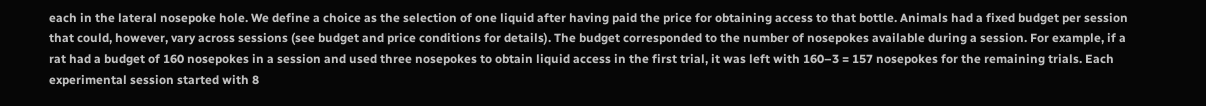each in the lateral nosepoke hole. We define a choice as the selection of one liquid after having paid the price for obtaining access to that bottle. Animals had a fixed budget per session that could, however, vary across sessions (see budget and price conditions for details). The budget corresponded to the number of nosepokes available during a session. For example, if a rat had a budget of 160 nosepokes in a session and used three nosepokes to obtain liquid access in the first trial, it was left with 160–3 = 157 nosepokes for the remaining trials. Each experimental session started with 8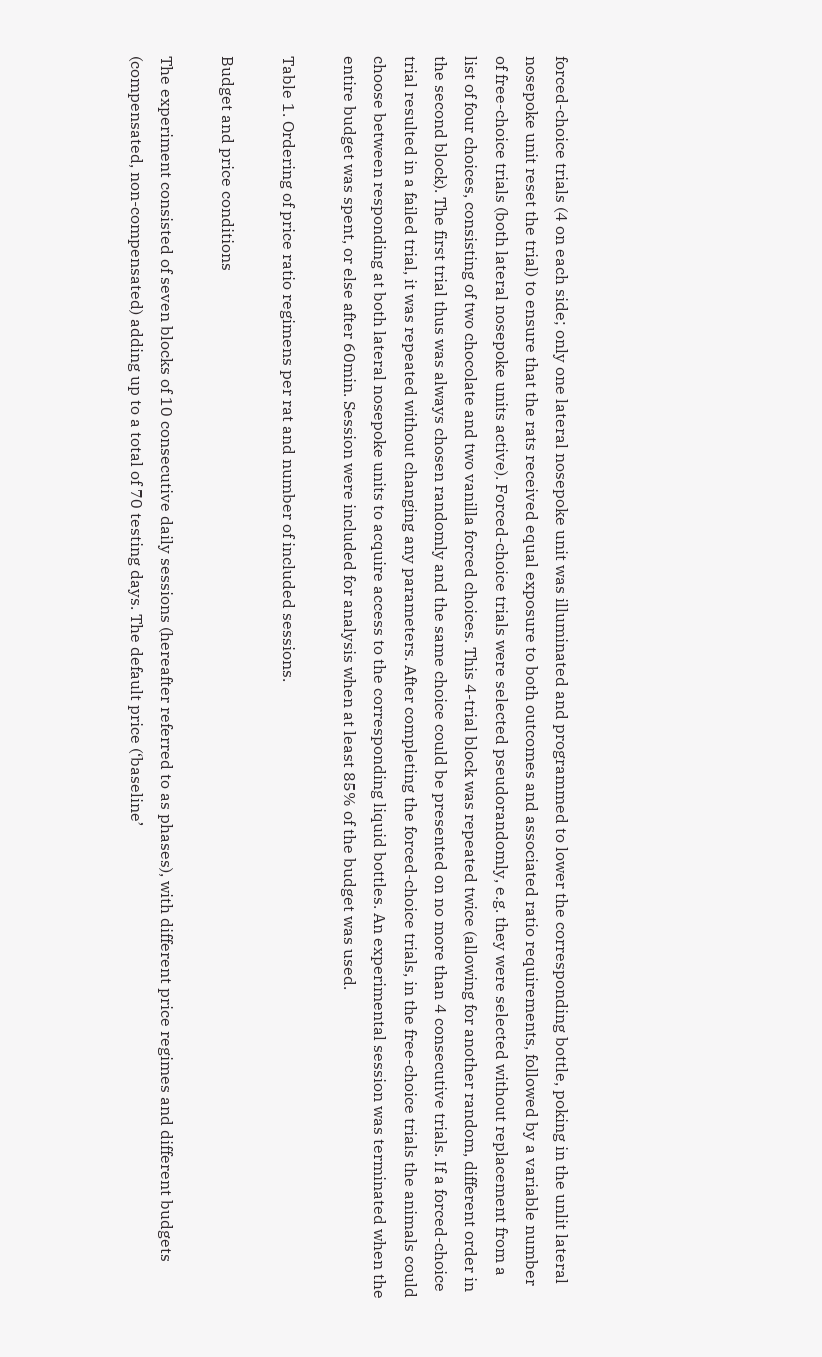forced-choice trials (4 on each side; only one lateral nosepoke unit was illuminated and programmed to lower the corresponding bottle, poking in the unlit lateral nosepoke unit reset the trial) to ensure that the rats received equal exposure to both outcomes and associated ratio requirements, followed by a variable number of free-choice trials (both lateral nosepoke units active). Forced-choice trials were selected pseudorandomly, e.g. they were selected without replacement from a list of four choices, consisting of two chocolate and two vanilla forced choices. This 4-trial block was repeated twice (allowing for another random, different order in the second block). The first trial thus was always chosen randomly and the same choice could be presented on no more than 4 consecutive trials. If a forced-choice trial resulted in a failed trial, it was repeated without changing any parameters. After completing the forced-choice trials, in the free-choice trials the animals could choose between responding at both lateral nosepoke units to acquire access to the corresponding liquid bottles. An experimental session was terminated when the entire budget was spent, or else after 60min. Session were included for analysis when at least 85% of the budget was used.

Table 1. Ordering of price ratio regimens per rat and number of included sessions.

Budget and price conditions

The experiment consisted of seven blocks of 10 consecutive daily sessions (hereafter referred to as phases), with different price regimes and different budgets (compensated, non-compensated) adding up to a total of 70 testing days. The default price (‘baseline’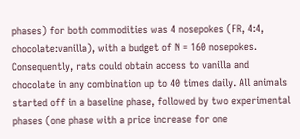phases) for both commodities was 4 nosepokes (FR, 4:4, chocolate:vanilla), with a budget of N = 160 nosepokes. Consequently, rats could obtain access to vanilla and chocolate in any combination up to 40 times daily. All animals started off in a baseline phase, followed by two experimental phases (one phase with a price increase for one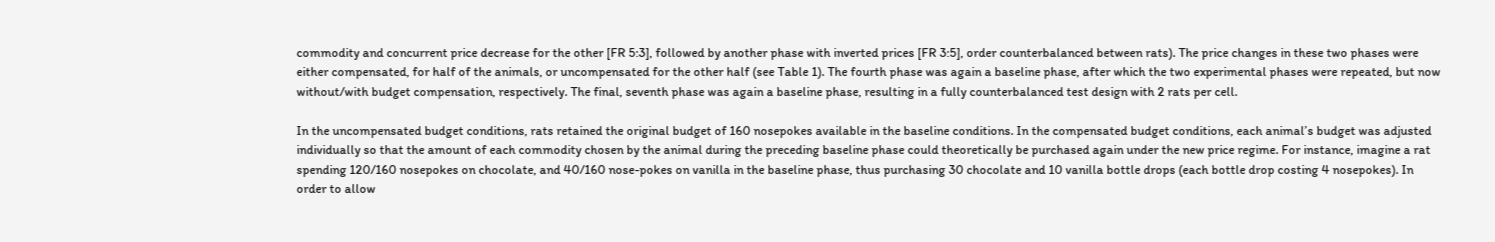commodity and concurrent price decrease for the other [FR 5:3], followed by another phase with inverted prices [FR 3:5], order counterbalanced between rats). The price changes in these two phases were either compensated, for half of the animals, or uncompensated for the other half (see Table 1). The fourth phase was again a baseline phase, after which the two experimental phases were repeated, but now without/with budget compensation, respectively. The final, seventh phase was again a baseline phase, resulting in a fully counterbalanced test design with 2 rats per cell.

In the uncompensated budget conditions, rats retained the original budget of 160 nosepokes available in the baseline conditions. In the compensated budget conditions, each animal’s budget was adjusted individually so that the amount of each commodity chosen by the animal during the preceding baseline phase could theoretically be purchased again under the new price regime. For instance, imagine a rat spending 120/160 nosepokes on chocolate, and 40/160 nose-pokes on vanilla in the baseline phase, thus purchasing 30 chocolate and 10 vanilla bottle drops (each bottle drop costing 4 nosepokes). In order to allow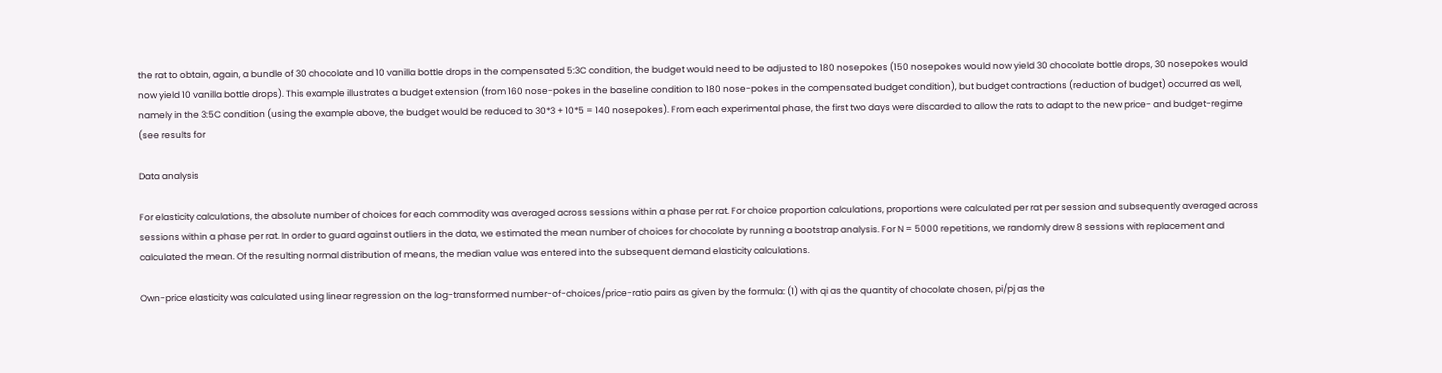the rat to obtain, again, a bundle of 30 chocolate and 10 vanilla bottle drops in the compensated 5:3C condition, the budget would need to be adjusted to 180 nosepokes (150 nosepokes would now yield 30 chocolate bottle drops, 30 nosepokes would now yield 10 vanilla bottle drops). This example illustrates a budget extension (from 160 nose-pokes in the baseline condition to 180 nose-pokes in the compensated budget condition), but budget contractions (reduction of budget) occurred as well, namely in the 3:5C condition (using the example above, the budget would be reduced to 30*3 + 10*5 = 140 nosepokes). From each experimental phase, the first two days were discarded to allow the rats to adapt to the new price- and budget-regime (see results for

Data analysis

For elasticity calculations, the absolute number of choices for each commodity was averaged across sessions within a phase per rat. For choice proportion calculations, proportions were calculated per rat per session and subsequently averaged across sessions within a phase per rat. In order to guard against outliers in the data, we estimated the mean number of choices for chocolate by running a bootstrap analysis. For N = 5000 repetitions, we randomly drew 8 sessions with replacement and calculated the mean. Of the resulting normal distribution of means, the median value was entered into the subsequent demand elasticity calculations.

Own-price elasticity was calculated using linear regression on the log-transformed number-of-choices/price-ratio pairs as given by the formula: (1) with qi as the quantity of chocolate chosen, pi/pj as the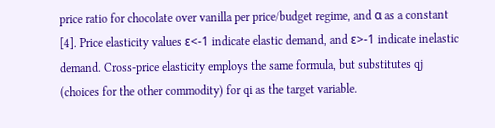price ratio for chocolate over vanilla per price/budget regime, and α as a constant [4]. Price elasticity values ε<-1 indicate elastic demand, and ε>-1 indicate inelastic demand. Cross-price elasticity employs the same formula, but substitutes qj (choices for the other commodity) for qi as the target variable.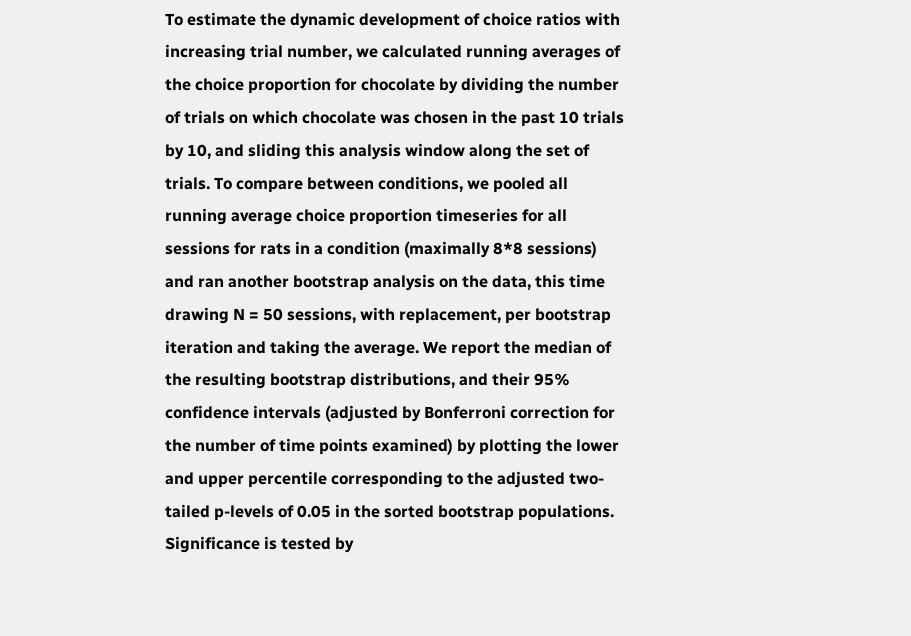To estimate the dynamic development of choice ratios with increasing trial number, we calculated running averages of the choice proportion for chocolate by dividing the number of trials on which chocolate was chosen in the past 10 trials by 10, and sliding this analysis window along the set of trials. To compare between conditions, we pooled all running average choice proportion timeseries for all sessions for rats in a condition (maximally 8*8 sessions) and ran another bootstrap analysis on the data, this time drawing N = 50 sessions, with replacement, per bootstrap iteration and taking the average. We report the median of the resulting bootstrap distributions, and their 95% confidence intervals (adjusted by Bonferroni correction for the number of time points examined) by plotting the lower and upper percentile corresponding to the adjusted two-tailed p-levels of 0.05 in the sorted bootstrap populations. Significance is tested by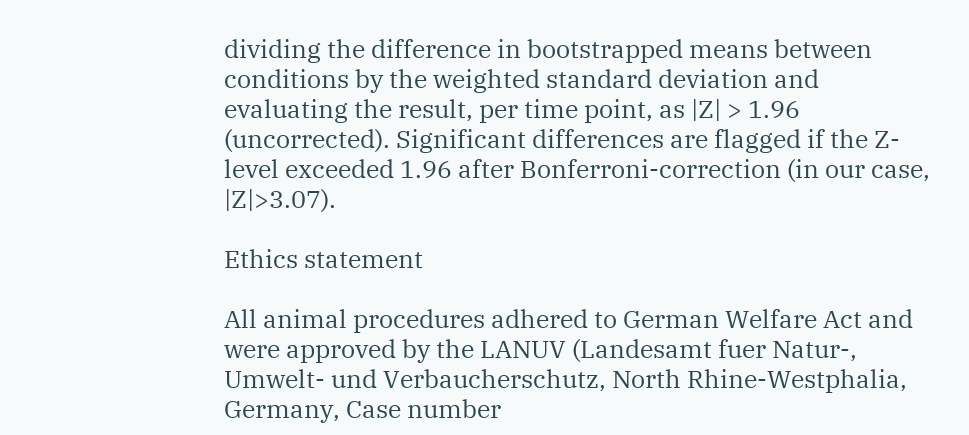dividing the difference in bootstrapped means between conditions by the weighted standard deviation and evaluating the result, per time point, as |Z| > 1.96 (uncorrected). Significant differences are flagged if the Z-level exceeded 1.96 after Bonferroni-correction (in our case, |Z|>3.07).

Ethics statement

All animal procedures adhered to German Welfare Act and were approved by the LANUV (Landesamt fuer Natur-, Umwelt- und Verbaucherschutz, North Rhine-Westphalia, Germany, Case number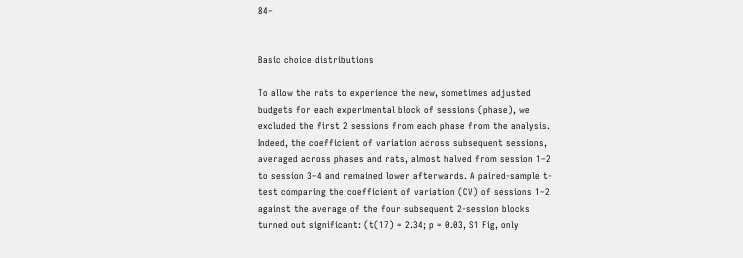84–


Basic choice distributions

To allow the rats to experience the new, sometimes adjusted budgets for each experimental block of sessions (phase), we excluded the first 2 sessions from each phase from the analysis. Indeed, the coefficient of variation across subsequent sessions, averaged across phases and rats, almost halved from session 1–2 to session 3–4 and remained lower afterwards. A paired-sample t-test comparing the coefficient of variation (CV) of sessions 1–2 against the average of the four subsequent 2-session blocks turned out significant: (t(17) = 2.34; p = 0.03, S1 Fig, only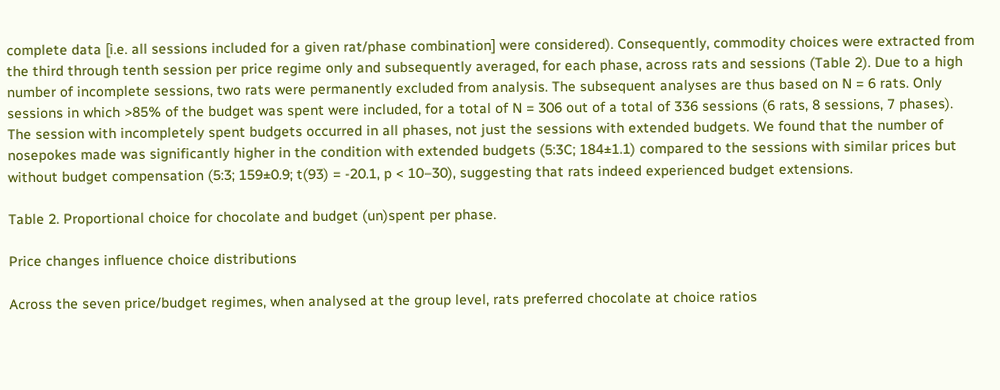complete data [i.e. all sessions included for a given rat/phase combination] were considered). Consequently, commodity choices were extracted from the third through tenth session per price regime only and subsequently averaged, for each phase, across rats and sessions (Table 2). Due to a high number of incomplete sessions, two rats were permanently excluded from analysis. The subsequent analyses are thus based on N = 6 rats. Only sessions in which >85% of the budget was spent were included, for a total of N = 306 out of a total of 336 sessions (6 rats, 8 sessions, 7 phases). The session with incompletely spent budgets occurred in all phases, not just the sessions with extended budgets. We found that the number of nosepokes made was significantly higher in the condition with extended budgets (5:3C; 184±1.1) compared to the sessions with similar prices but without budget compensation (5:3; 159±0.9; t(93) = -20.1, p < 10–30), suggesting that rats indeed experienced budget extensions.

Table 2. Proportional choice for chocolate and budget (un)spent per phase.

Price changes influence choice distributions

Across the seven price/budget regimes, when analysed at the group level, rats preferred chocolate at choice ratios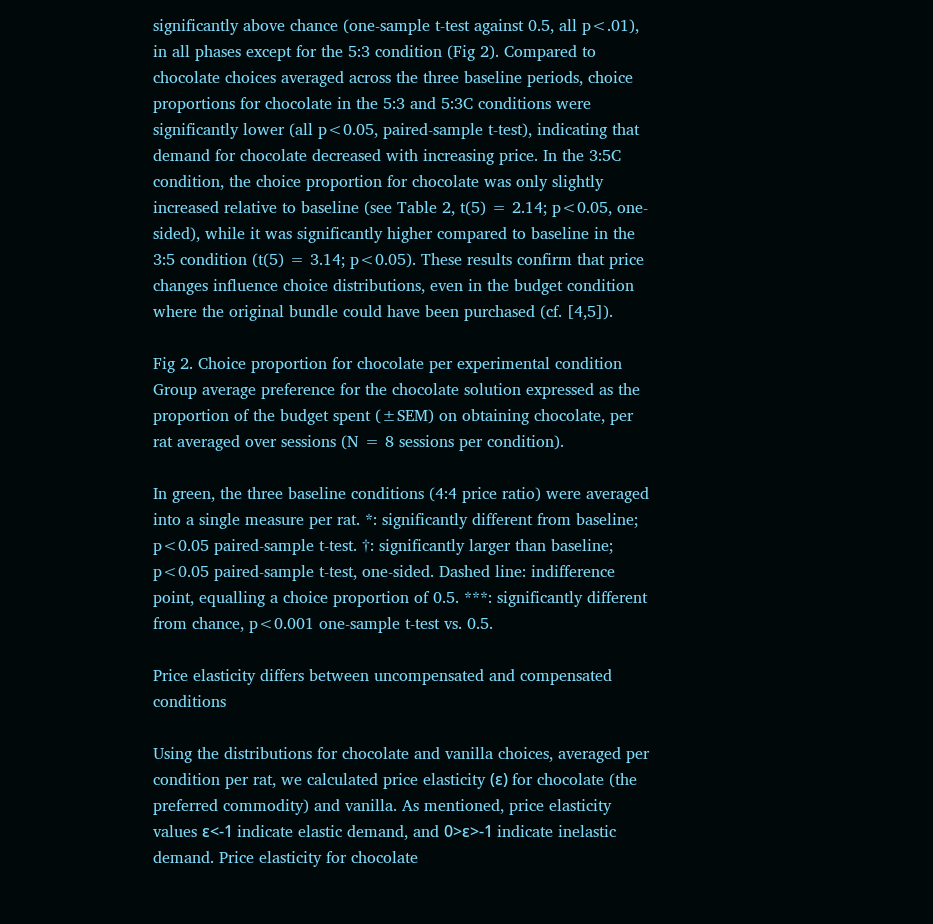significantly above chance (one-sample t-test against 0.5, all p<.01), in all phases except for the 5:3 condition (Fig 2). Compared to chocolate choices averaged across the three baseline periods, choice proportions for chocolate in the 5:3 and 5:3C conditions were significantly lower (all p<0.05, paired-sample t-test), indicating that demand for chocolate decreased with increasing price. In the 3:5C condition, the choice proportion for chocolate was only slightly increased relative to baseline (see Table 2, t(5) = 2.14; p<0.05, one-sided), while it was significantly higher compared to baseline in the 3:5 condition (t(5) = 3.14; p<0.05). These results confirm that price changes influence choice distributions, even in the budget condition where the original bundle could have been purchased (cf. [4,5]).

Fig 2. Choice proportion for chocolate per experimental condition Group average preference for the chocolate solution expressed as the proportion of the budget spent (±SEM) on obtaining chocolate, per rat averaged over sessions (N = 8 sessions per condition).

In green, the three baseline conditions (4:4 price ratio) were averaged into a single measure per rat. *: significantly different from baseline; p<0.05 paired-sample t-test. †: significantly larger than baseline; p<0.05 paired-sample t-test, one-sided. Dashed line: indifference point, equalling a choice proportion of 0.5. ***: significantly different from chance, p<0.001 one-sample t-test vs. 0.5.

Price elasticity differs between uncompensated and compensated conditions

Using the distributions for chocolate and vanilla choices, averaged per condition per rat, we calculated price elasticity (ε) for chocolate (the preferred commodity) and vanilla. As mentioned, price elasticity values ε<-1 indicate elastic demand, and 0>ε>-1 indicate inelastic demand. Price elasticity for chocolate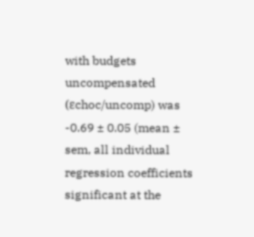with budgets uncompensated (εchoc/uncomp) was -0.69 ± 0.05 (mean ± sem, all individual regression coefficients significant at the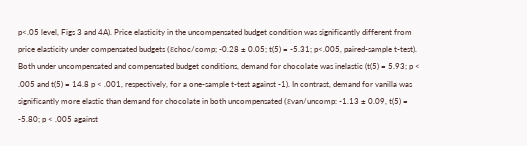p<.05 level, Figs 3 and 4A). Price elasticity in the uncompensated budget condition was significantly different from price elasticity under compensated budgets (εchoc/comp; -0.28 ± 0.05; t(5) = -5.31; p<.005, paired-sample t-test). Both under uncompensated and compensated budget conditions, demand for chocolate was inelastic (t(5) = 5.93; p < .005 and t(5) = 14.8 p < .001, respectively, for a one-sample t-test against -1). In contrast, demand for vanilla was significantly more elastic than demand for chocolate in both uncompensated (εvan/uncomp: -1.13 ± 0.09, t(5) = -5.80; p < .005 against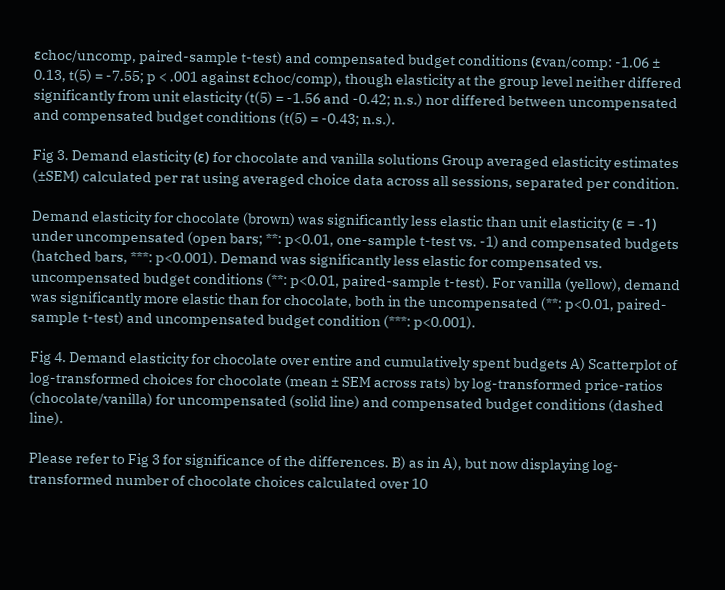εchoc/uncomp, paired-sample t-test) and compensated budget conditions (εvan/comp: -1.06 ± 0.13, t(5) = -7.55; p < .001 against εchoc/comp), though elasticity at the group level neither differed significantly from unit elasticity (t(5) = -1.56 and -0.42; n.s.) nor differed between uncompensated and compensated budget conditions (t(5) = -0.43; n.s.).

Fig 3. Demand elasticity (ε) for chocolate and vanilla solutions Group averaged elasticity estimates (±SEM) calculated per rat using averaged choice data across all sessions, separated per condition.

Demand elasticity for chocolate (brown) was significantly less elastic than unit elasticity (ε = -1) under uncompensated (open bars; **: p<0.01, one-sample t-test vs. -1) and compensated budgets (hatched bars, ***: p<0.001). Demand was significantly less elastic for compensated vs. uncompensated budget conditions (**: p<0.01, paired-sample t-test). For vanilla (yellow), demand was significantly more elastic than for chocolate, both in the uncompensated (**: p<0.01, paired-sample t-test) and uncompensated budget condition (***: p<0.001).

Fig 4. Demand elasticity for chocolate over entire and cumulatively spent budgets A) Scatterplot of log-transformed choices for chocolate (mean ± SEM across rats) by log-transformed price-ratios (chocolate/vanilla) for uncompensated (solid line) and compensated budget conditions (dashed line).

Please refer to Fig 3 for significance of the differences. B) as in A), but now displaying log-transformed number of chocolate choices calculated over 10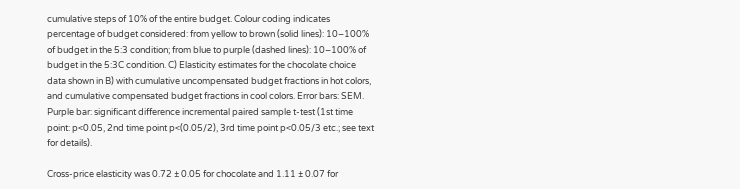cumulative steps of 10% of the entire budget. Colour coding indicates percentage of budget considered: from yellow to brown (solid lines): 10–100% of budget in the 5:3 condition; from blue to purple (dashed lines): 10–100% of budget in the 5:3C condition. C) Elasticity estimates for the chocolate choice data shown in B) with cumulative uncompensated budget fractions in hot colors, and cumulative compensated budget fractions in cool colors. Error bars: SEM. Purple bar: significant difference incremental paired sample t-test (1st time point: p<0.05, 2nd time point p<(0.05/2), 3rd time point p<0.05/3 etc.; see text for details).

Cross-price elasticity was 0.72 ± 0.05 for chocolate and 1.11 ± 0.07 for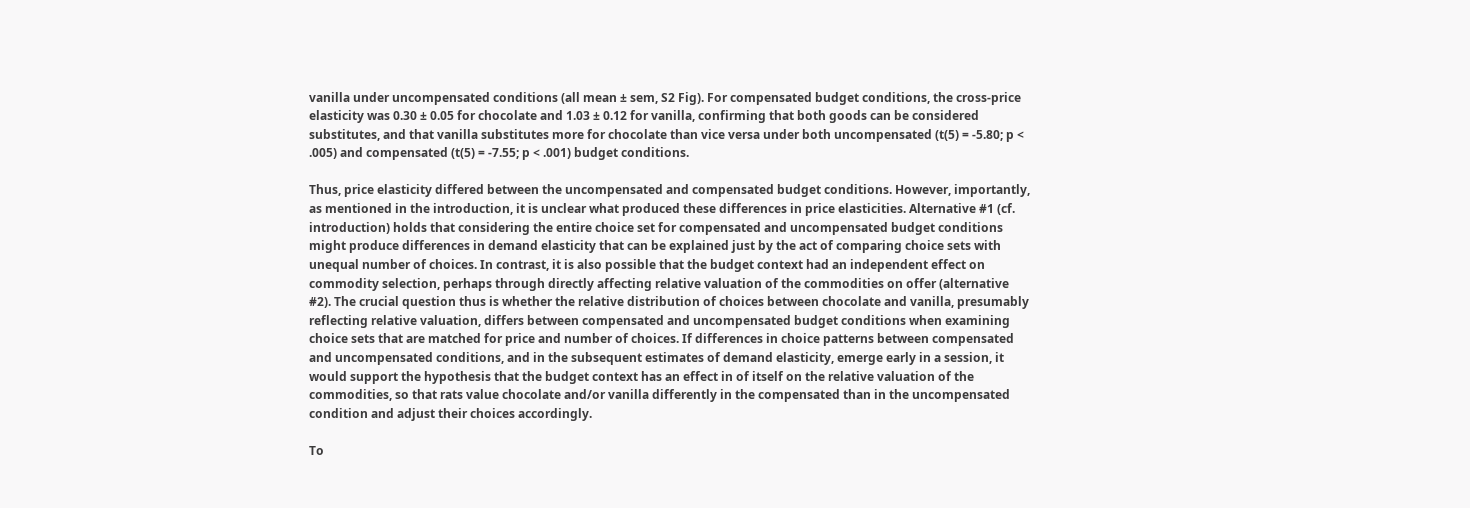vanilla under uncompensated conditions (all mean ± sem, S2 Fig). For compensated budget conditions, the cross-price elasticity was 0.30 ± 0.05 for chocolate and 1.03 ± 0.12 for vanilla, confirming that both goods can be considered substitutes, and that vanilla substitutes more for chocolate than vice versa under both uncompensated (t(5) = -5.80; p < .005) and compensated (t(5) = -7.55; p < .001) budget conditions.

Thus, price elasticity differed between the uncompensated and compensated budget conditions. However, importantly, as mentioned in the introduction, it is unclear what produced these differences in price elasticities. Alternative #1 (cf. introduction) holds that considering the entire choice set for compensated and uncompensated budget conditions might produce differences in demand elasticity that can be explained just by the act of comparing choice sets with unequal number of choices. In contrast, it is also possible that the budget context had an independent effect on commodity selection, perhaps through directly affecting relative valuation of the commodities on offer (alternative #2). The crucial question thus is whether the relative distribution of choices between chocolate and vanilla, presumably reflecting relative valuation, differs between compensated and uncompensated budget conditions when examining choice sets that are matched for price and number of choices. If differences in choice patterns between compensated and uncompensated conditions, and in the subsequent estimates of demand elasticity, emerge early in a session, it would support the hypothesis that the budget context has an effect in of itself on the relative valuation of the commodities, so that rats value chocolate and/or vanilla differently in the compensated than in the uncompensated condition and adjust their choices accordingly.

To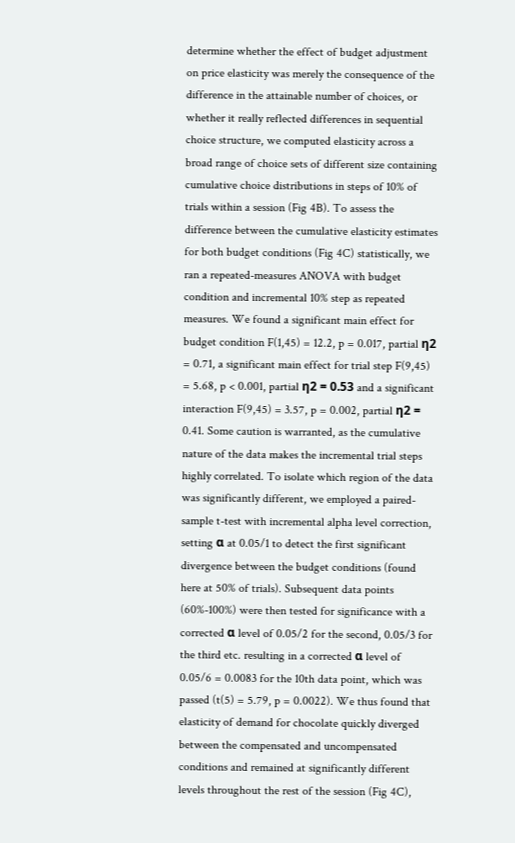determine whether the effect of budget adjustment on price elasticity was merely the consequence of the difference in the attainable number of choices, or whether it really reflected differences in sequential choice structure, we computed elasticity across a broad range of choice sets of different size containing cumulative choice distributions in steps of 10% of trials within a session (Fig 4B). To assess the difference between the cumulative elasticity estimates for both budget conditions (Fig 4C) statistically, we ran a repeated-measures ANOVA with budget condition and incremental 10% step as repeated measures. We found a significant main effect for budget condition F(1,45) = 12.2, p = 0.017, partial η2 = 0.71, a significant main effect for trial step F(9,45) = 5.68, p < 0.001, partial η2 = 0.53 and a significant interaction F(9,45) = 3.57, p = 0.002, partial η2 = 0.41. Some caution is warranted, as the cumulative nature of the data makes the incremental trial steps highly correlated. To isolate which region of the data was significantly different, we employed a paired-sample t-test with incremental alpha level correction, setting α at 0.05/1 to detect the first significant divergence between the budget conditions (found here at 50% of trials). Subsequent data points (60%-100%) were then tested for significance with a corrected α level of 0.05/2 for the second, 0.05/3 for the third etc. resulting in a corrected α level of 0.05/6 = 0.0083 for the 10th data point, which was passed (t(5) = 5.79, p = 0.0022). We thus found that elasticity of demand for chocolate quickly diverged between the compensated and uncompensated conditions and remained at significantly different levels throughout the rest of the session (Fig 4C),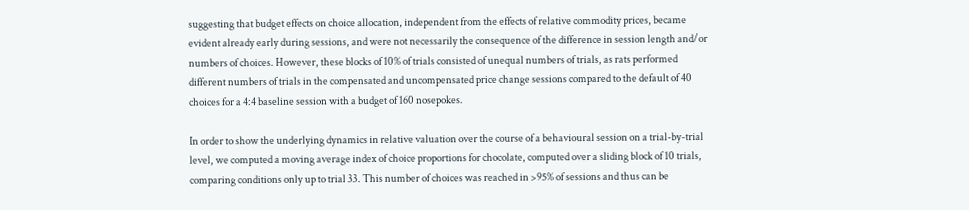suggesting that budget effects on choice allocation, independent from the effects of relative commodity prices, became evident already early during sessions, and were not necessarily the consequence of the difference in session length and/or numbers of choices. However, these blocks of 10% of trials consisted of unequal numbers of trials, as rats performed different numbers of trials in the compensated and uncompensated price change sessions compared to the default of 40 choices for a 4:4 baseline session with a budget of 160 nosepokes.

In order to show the underlying dynamics in relative valuation over the course of a behavioural session on a trial-by-trial level, we computed a moving average index of choice proportions for chocolate, computed over a sliding block of 10 trials, comparing conditions only up to trial 33. This number of choices was reached in >95% of sessions and thus can be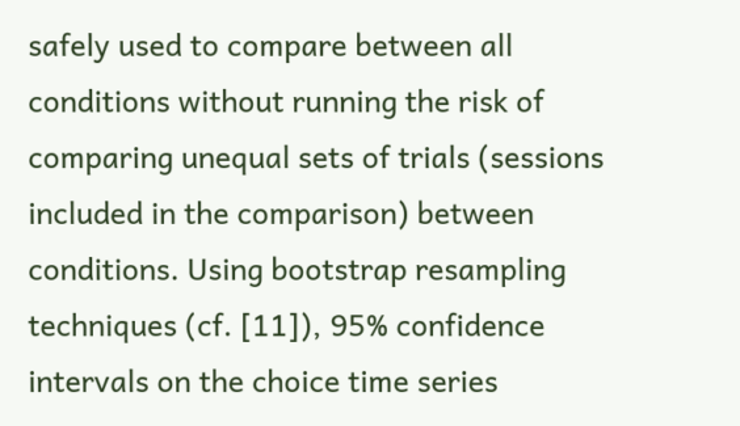safely used to compare between all conditions without running the risk of comparing unequal sets of trials (sessions included in the comparison) between conditions. Using bootstrap resampling techniques (cf. [11]), 95% confidence intervals on the choice time series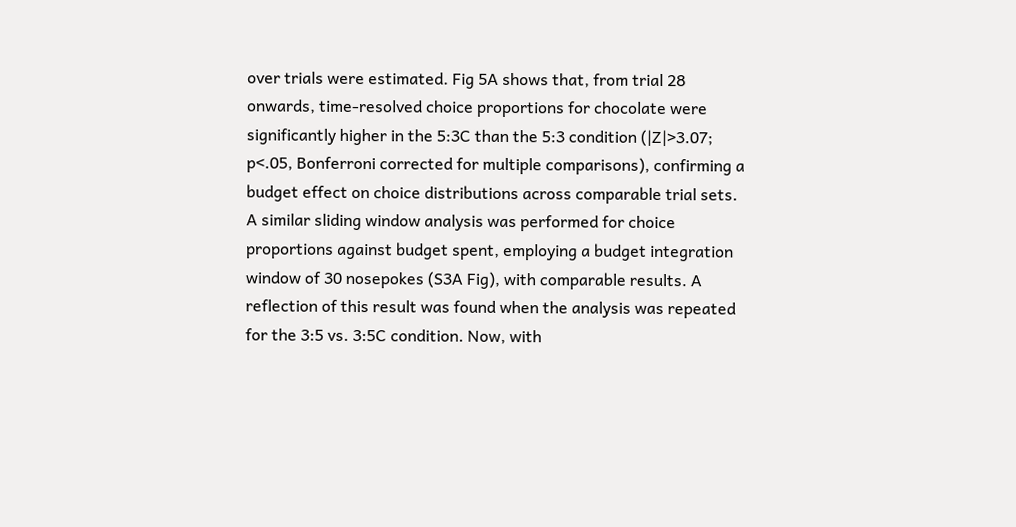over trials were estimated. Fig 5A shows that, from trial 28 onwards, time-resolved choice proportions for chocolate were significantly higher in the 5:3C than the 5:3 condition (|Z|>3.07; p<.05, Bonferroni corrected for multiple comparisons), confirming a budget effect on choice distributions across comparable trial sets. A similar sliding window analysis was performed for choice proportions against budget spent, employing a budget integration window of 30 nosepokes (S3A Fig), with comparable results. A reflection of this result was found when the analysis was repeated for the 3:5 vs. 3:5C condition. Now, with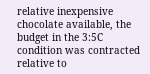relative inexpensive chocolate available, the budget in the 3:5C condition was contracted relative to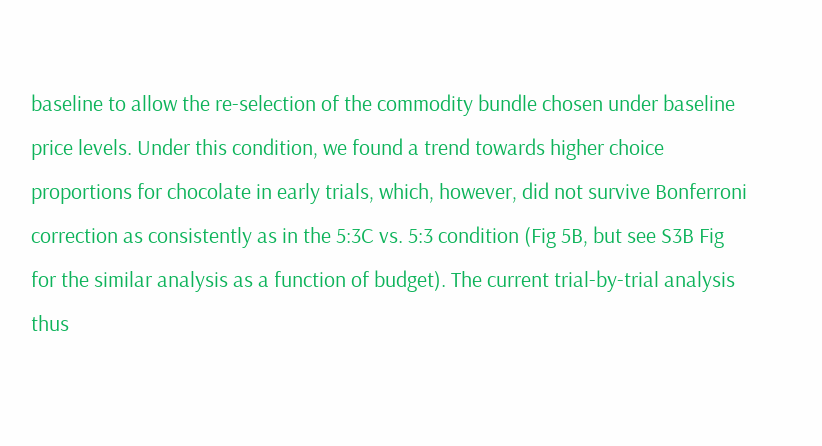baseline to allow the re-selection of the commodity bundle chosen under baseline price levels. Under this condition, we found a trend towards higher choice proportions for chocolate in early trials, which, however, did not survive Bonferroni correction as consistently as in the 5:3C vs. 5:3 condition (Fig 5B, but see S3B Fig for the similar analysis as a function of budget). The current trial-by-trial analysis thus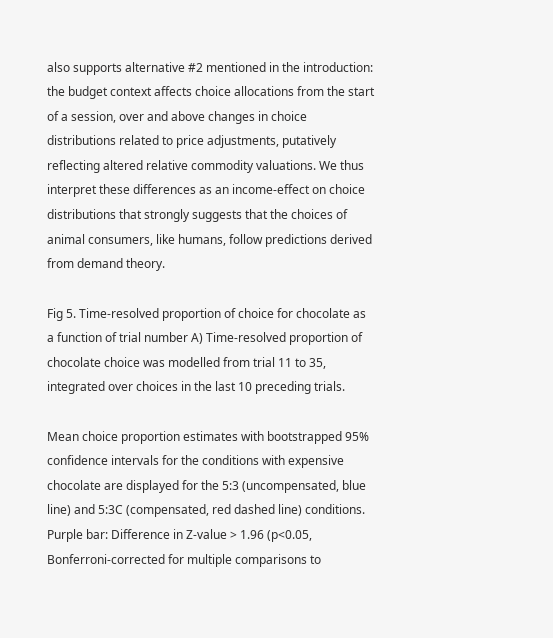also supports alternative #2 mentioned in the introduction: the budget context affects choice allocations from the start of a session, over and above changes in choice distributions related to price adjustments, putatively reflecting altered relative commodity valuations. We thus interpret these differences as an income-effect on choice distributions that strongly suggests that the choices of animal consumers, like humans, follow predictions derived from demand theory.

Fig 5. Time-resolved proportion of choice for chocolate as a function of trial number A) Time-resolved proportion of chocolate choice was modelled from trial 11 to 35, integrated over choices in the last 10 preceding trials.

Mean choice proportion estimates with bootstrapped 95% confidence intervals for the conditions with expensive chocolate are displayed for the 5:3 (uncompensated, blue line) and 5:3C (compensated, red dashed line) conditions. Purple bar: Difference in Z-value > 1.96 (p<0.05, Bonferroni-corrected for multiple comparisons to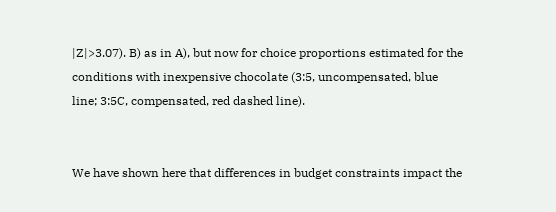|Z|>3.07). B) as in A), but now for choice proportions estimated for the conditions with inexpensive chocolate (3:5, uncompensated, blue line; 3:5C, compensated, red dashed line).


We have shown here that differences in budget constraints impact the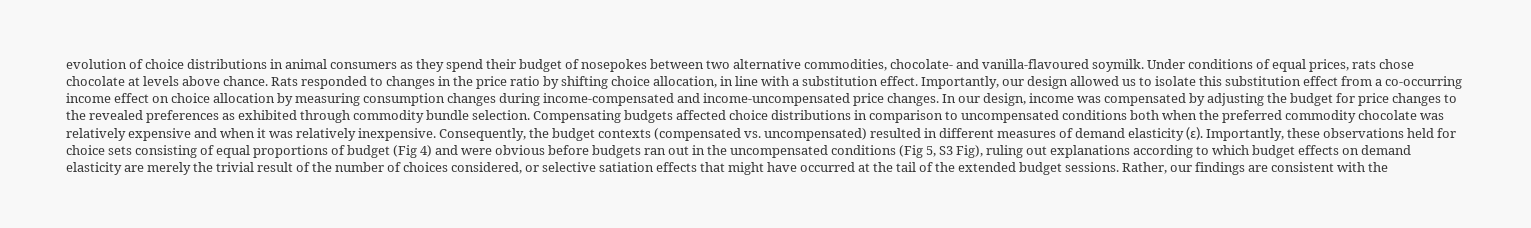evolution of choice distributions in animal consumers as they spend their budget of nosepokes between two alternative commodities, chocolate- and vanilla-flavoured soymilk. Under conditions of equal prices, rats chose chocolate at levels above chance. Rats responded to changes in the price ratio by shifting choice allocation, in line with a substitution effect. Importantly, our design allowed us to isolate this substitution effect from a co-occurring income effect on choice allocation by measuring consumption changes during income-compensated and income-uncompensated price changes. In our design, income was compensated by adjusting the budget for price changes to the revealed preferences as exhibited through commodity bundle selection. Compensating budgets affected choice distributions in comparison to uncompensated conditions both when the preferred commodity chocolate was relatively expensive and when it was relatively inexpensive. Consequently, the budget contexts (compensated vs. uncompensated) resulted in different measures of demand elasticity (ε). Importantly, these observations held for choice sets consisting of equal proportions of budget (Fig 4) and were obvious before budgets ran out in the uncompensated conditions (Fig 5, S3 Fig), ruling out explanations according to which budget effects on demand elasticity are merely the trivial result of the number of choices considered, or selective satiation effects that might have occurred at the tail of the extended budget sessions. Rather, our findings are consistent with the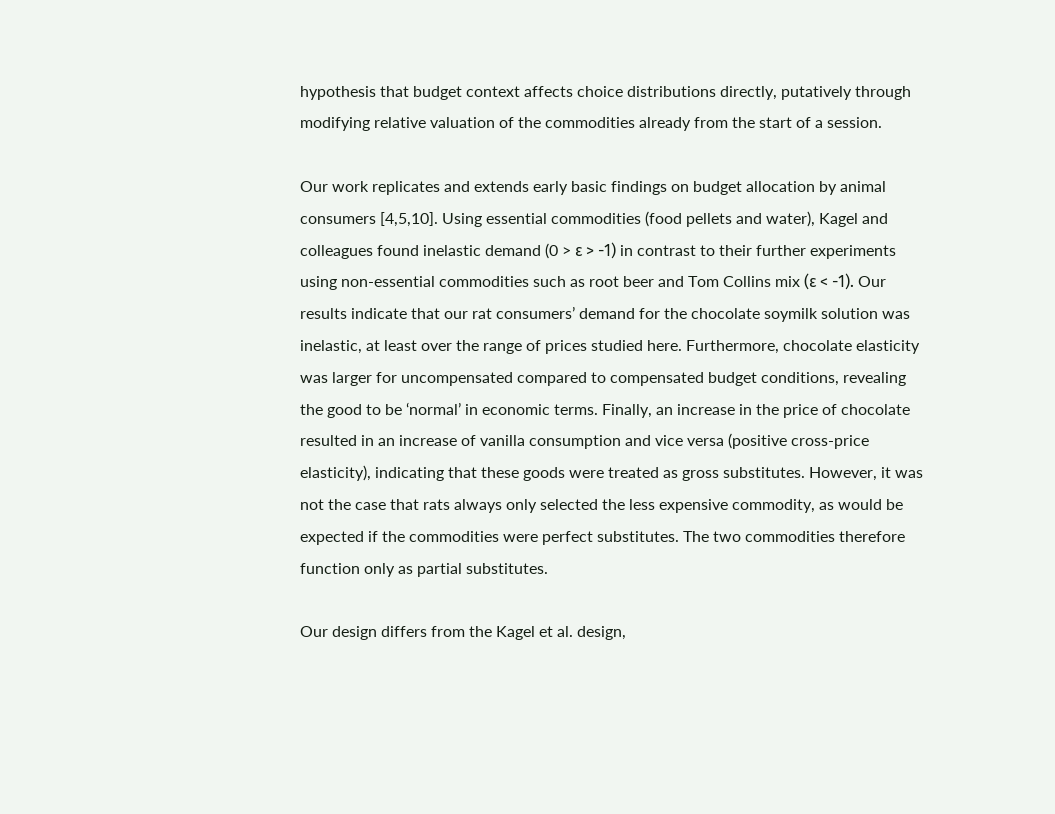hypothesis that budget context affects choice distributions directly, putatively through modifying relative valuation of the commodities already from the start of a session.

Our work replicates and extends early basic findings on budget allocation by animal consumers [4,5,10]. Using essential commodities (food pellets and water), Kagel and colleagues found inelastic demand (0 > ε > -1) in contrast to their further experiments using non-essential commodities such as root beer and Tom Collins mix (ε < -1). Our results indicate that our rat consumers’ demand for the chocolate soymilk solution was inelastic, at least over the range of prices studied here. Furthermore, chocolate elasticity was larger for uncompensated compared to compensated budget conditions, revealing the good to be ‘normal’ in economic terms. Finally, an increase in the price of chocolate resulted in an increase of vanilla consumption and vice versa (positive cross-price elasticity), indicating that these goods were treated as gross substitutes. However, it was not the case that rats always only selected the less expensive commodity, as would be expected if the commodities were perfect substitutes. The two commodities therefore function only as partial substitutes.

Our design differs from the Kagel et al. design,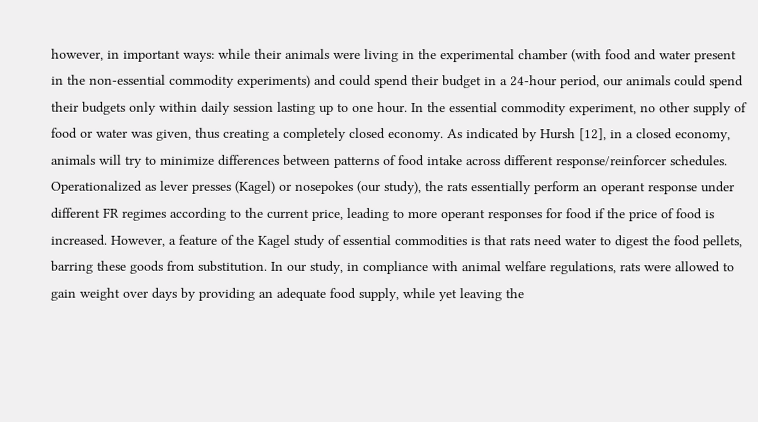however, in important ways: while their animals were living in the experimental chamber (with food and water present in the non-essential commodity experiments) and could spend their budget in a 24-hour period, our animals could spend their budgets only within daily session lasting up to one hour. In the essential commodity experiment, no other supply of food or water was given, thus creating a completely closed economy. As indicated by Hursh [12], in a closed economy, animals will try to minimize differences between patterns of food intake across different response/reinforcer schedules. Operationalized as lever presses (Kagel) or nosepokes (our study), the rats essentially perform an operant response under different FR regimes according to the current price, leading to more operant responses for food if the price of food is increased. However, a feature of the Kagel study of essential commodities is that rats need water to digest the food pellets, barring these goods from substitution. In our study, in compliance with animal welfare regulations, rats were allowed to gain weight over days by providing an adequate food supply, while yet leaving the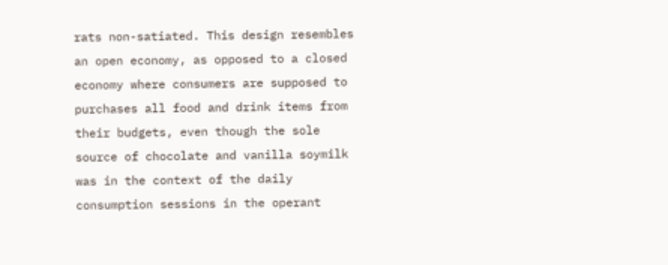rats non-satiated. This design resembles an open economy, as opposed to a closed economy where consumers are supposed to purchases all food and drink items from their budgets, even though the sole source of chocolate and vanilla soymilk was in the context of the daily consumption sessions in the operant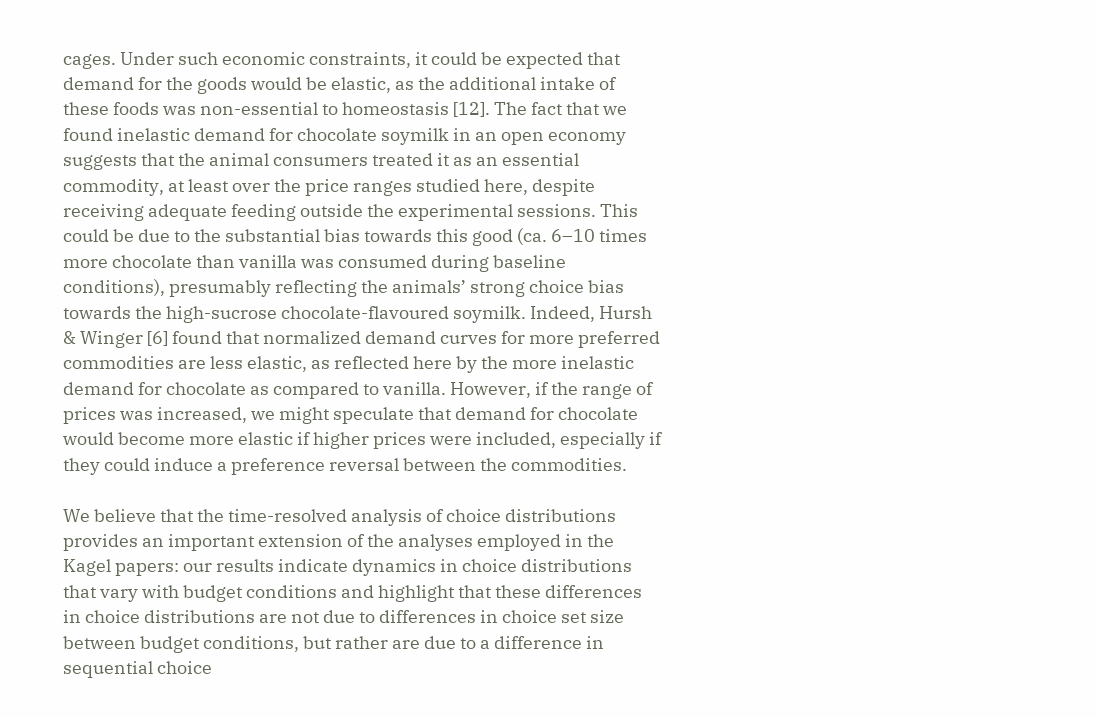cages. Under such economic constraints, it could be expected that demand for the goods would be elastic, as the additional intake of these foods was non-essential to homeostasis [12]. The fact that we found inelastic demand for chocolate soymilk in an open economy suggests that the animal consumers treated it as an essential commodity, at least over the price ranges studied here, despite receiving adequate feeding outside the experimental sessions. This could be due to the substantial bias towards this good (ca. 6–10 times more chocolate than vanilla was consumed during baseline conditions), presumably reflecting the animals’ strong choice bias towards the high-sucrose chocolate-flavoured soymilk. Indeed, Hursh & Winger [6] found that normalized demand curves for more preferred commodities are less elastic, as reflected here by the more inelastic demand for chocolate as compared to vanilla. However, if the range of prices was increased, we might speculate that demand for chocolate would become more elastic if higher prices were included, especially if they could induce a preference reversal between the commodities.

We believe that the time-resolved analysis of choice distributions provides an important extension of the analyses employed in the Kagel papers: our results indicate dynamics in choice distributions that vary with budget conditions and highlight that these differences in choice distributions are not due to differences in choice set size between budget conditions, but rather are due to a difference in sequential choice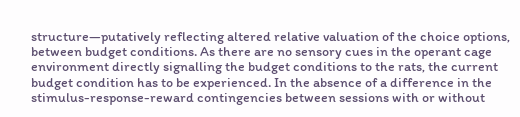structure—putatively reflecting altered relative valuation of the choice options, between budget conditions. As there are no sensory cues in the operant cage environment directly signalling the budget conditions to the rats, the current budget condition has to be experienced. In the absence of a difference in the stimulus-response-reward contingencies between sessions with or without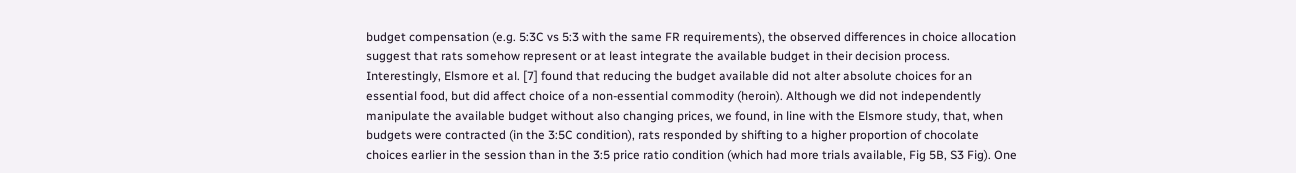budget compensation (e.g. 5:3C vs 5:3 with the same FR requirements), the observed differences in choice allocation suggest that rats somehow represent or at least integrate the available budget in their decision process. Interestingly, Elsmore et al. [7] found that reducing the budget available did not alter absolute choices for an essential food, but did affect choice of a non-essential commodity (heroin). Although we did not independently manipulate the available budget without also changing prices, we found, in line with the Elsmore study, that, when budgets were contracted (in the 3:5C condition), rats responded by shifting to a higher proportion of chocolate choices earlier in the session than in the 3:5 price ratio condition (which had more trials available, Fig 5B, S3 Fig). One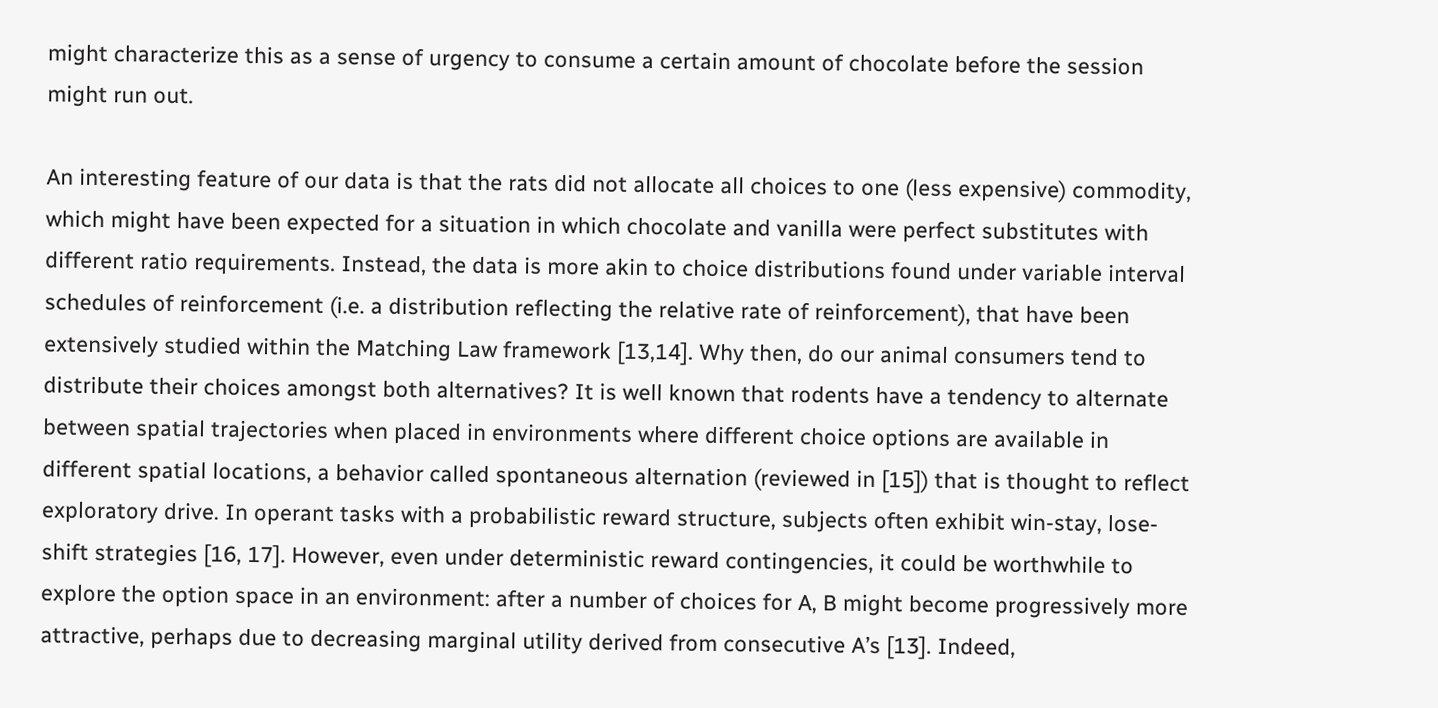might characterize this as a sense of urgency to consume a certain amount of chocolate before the session might run out.

An interesting feature of our data is that the rats did not allocate all choices to one (less expensive) commodity, which might have been expected for a situation in which chocolate and vanilla were perfect substitutes with different ratio requirements. Instead, the data is more akin to choice distributions found under variable interval schedules of reinforcement (i.e. a distribution reflecting the relative rate of reinforcement), that have been extensively studied within the Matching Law framework [13,14]. Why then, do our animal consumers tend to distribute their choices amongst both alternatives? It is well known that rodents have a tendency to alternate between spatial trajectories when placed in environments where different choice options are available in different spatial locations, a behavior called spontaneous alternation (reviewed in [15]) that is thought to reflect exploratory drive. In operant tasks with a probabilistic reward structure, subjects often exhibit win-stay, lose-shift strategies [16, 17]. However, even under deterministic reward contingencies, it could be worthwhile to explore the option space in an environment: after a number of choices for A, B might become progressively more attractive, perhaps due to decreasing marginal utility derived from consecutive A’s [13]. Indeed,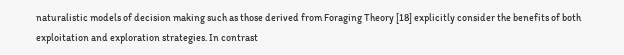naturalistic models of decision making such as those derived from Foraging Theory [18] explicitly consider the benefits of both exploitation and exploration strategies. In contrast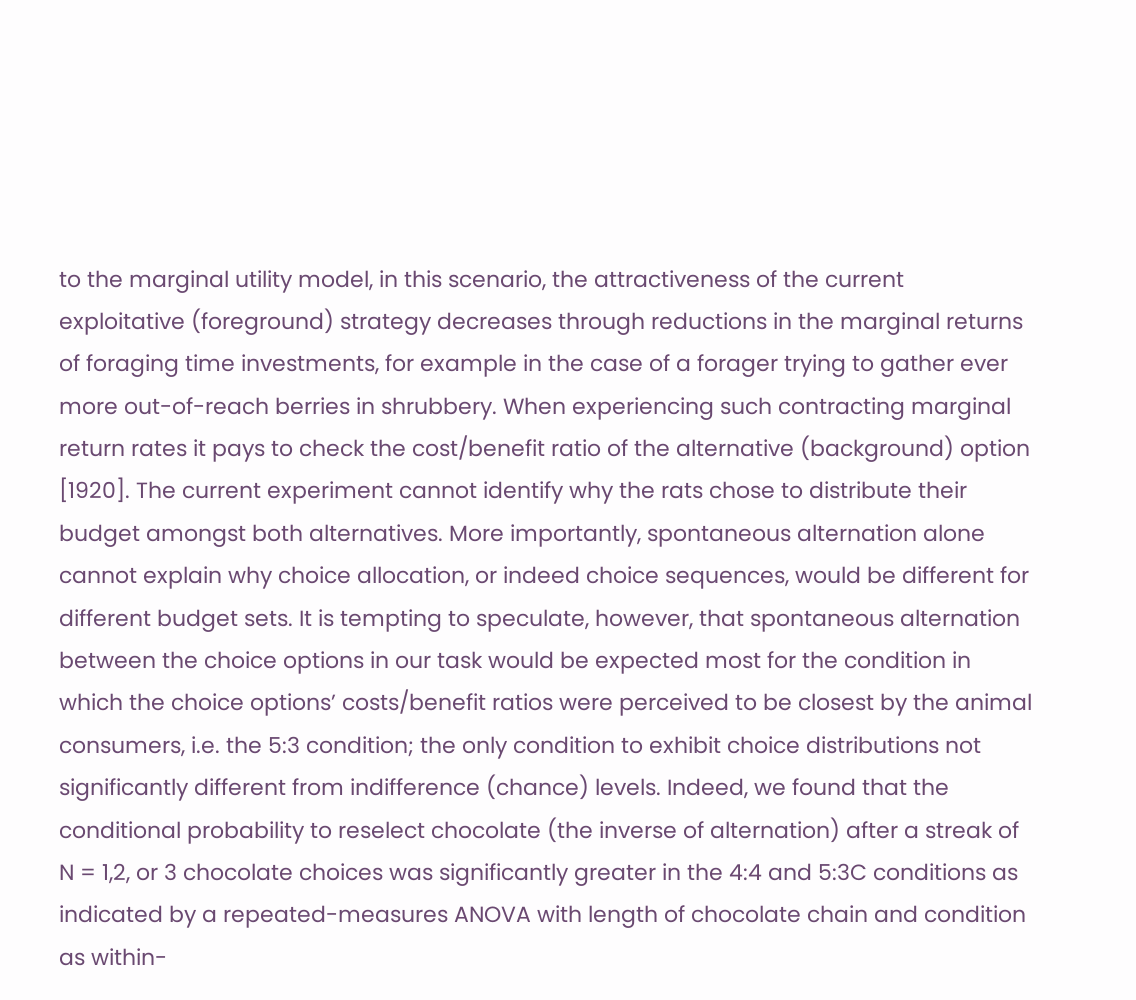to the marginal utility model, in this scenario, the attractiveness of the current exploitative (foreground) strategy decreases through reductions in the marginal returns of foraging time investments, for example in the case of a forager trying to gather ever more out-of-reach berries in shrubbery. When experiencing such contracting marginal return rates it pays to check the cost/benefit ratio of the alternative (background) option [1920]. The current experiment cannot identify why the rats chose to distribute their budget amongst both alternatives. More importantly, spontaneous alternation alone cannot explain why choice allocation, or indeed choice sequences, would be different for different budget sets. It is tempting to speculate, however, that spontaneous alternation between the choice options in our task would be expected most for the condition in which the choice options’ costs/benefit ratios were perceived to be closest by the animal consumers, i.e. the 5:3 condition; the only condition to exhibit choice distributions not significantly different from indifference (chance) levels. Indeed, we found that the conditional probability to reselect chocolate (the inverse of alternation) after a streak of N = 1,2, or 3 chocolate choices was significantly greater in the 4:4 and 5:3C conditions as indicated by a repeated-measures ANOVA with length of chocolate chain and condition as within-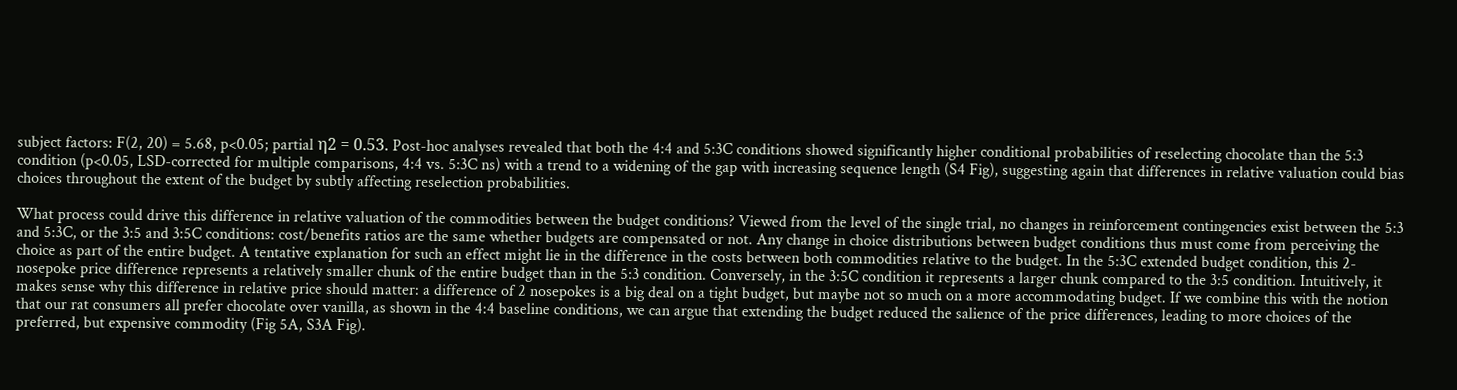subject factors: F(2, 20) = 5.68, p<0.05; partial η2 = 0.53. Post-hoc analyses revealed that both the 4:4 and 5:3C conditions showed significantly higher conditional probabilities of reselecting chocolate than the 5:3 condition (p<0.05, LSD-corrected for multiple comparisons, 4:4 vs. 5:3C ns) with a trend to a widening of the gap with increasing sequence length (S4 Fig), suggesting again that differences in relative valuation could bias choices throughout the extent of the budget by subtly affecting reselection probabilities.

What process could drive this difference in relative valuation of the commodities between the budget conditions? Viewed from the level of the single trial, no changes in reinforcement contingencies exist between the 5:3 and 5:3C, or the 3:5 and 3:5C conditions: cost/benefits ratios are the same whether budgets are compensated or not. Any change in choice distributions between budget conditions thus must come from perceiving the choice as part of the entire budget. A tentative explanation for such an effect might lie in the difference in the costs between both commodities relative to the budget. In the 5:3C extended budget condition, this 2-nosepoke price difference represents a relatively smaller chunk of the entire budget than in the 5:3 condition. Conversely, in the 3:5C condition it represents a larger chunk compared to the 3:5 condition. Intuitively, it makes sense why this difference in relative price should matter: a difference of 2 nosepokes is a big deal on a tight budget, but maybe not so much on a more accommodating budget. If we combine this with the notion that our rat consumers all prefer chocolate over vanilla, as shown in the 4:4 baseline conditions, we can argue that extending the budget reduced the salience of the price differences, leading to more choices of the preferred, but expensive commodity (Fig 5A, S3A Fig).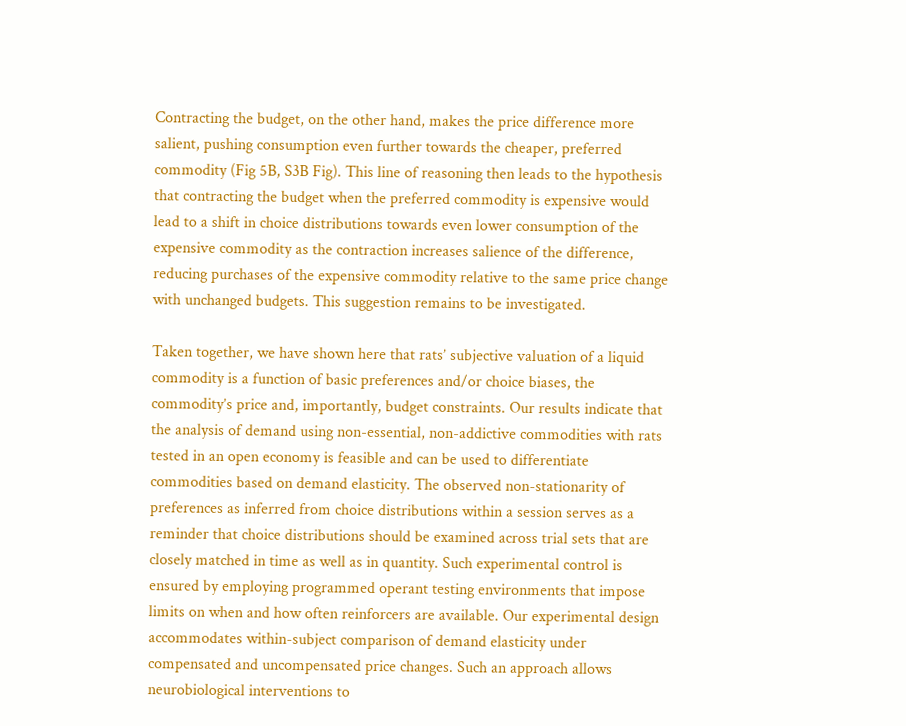Contracting the budget, on the other hand, makes the price difference more salient, pushing consumption even further towards the cheaper, preferred commodity (Fig 5B, S3B Fig). This line of reasoning then leads to the hypothesis that contracting the budget when the preferred commodity is expensive would lead to a shift in choice distributions towards even lower consumption of the expensive commodity as the contraction increases salience of the difference, reducing purchases of the expensive commodity relative to the same price change with unchanged budgets. This suggestion remains to be investigated.

Taken together, we have shown here that rats’ subjective valuation of a liquid commodity is a function of basic preferences and/or choice biases, the commodity’s price and, importantly, budget constraints. Our results indicate that the analysis of demand using non-essential, non-addictive commodities with rats tested in an open economy is feasible and can be used to differentiate commodities based on demand elasticity. The observed non-stationarity of preferences as inferred from choice distributions within a session serves as a reminder that choice distributions should be examined across trial sets that are closely matched in time as well as in quantity. Such experimental control is ensured by employing programmed operant testing environments that impose limits on when and how often reinforcers are available. Our experimental design accommodates within-subject comparison of demand elasticity under compensated and uncompensated price changes. Such an approach allows neurobiological interventions to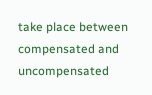take place between compensated and uncompensated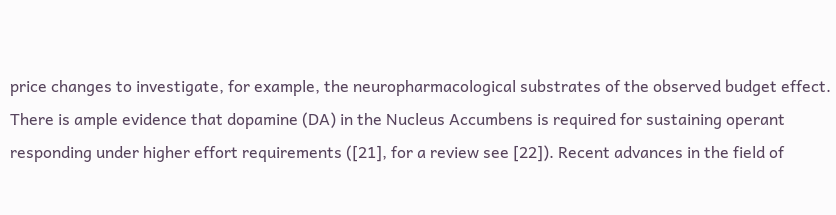price changes to investigate, for example, the neuropharmacological substrates of the observed budget effect. There is ample evidence that dopamine (DA) in the Nucleus Accumbens is required for sustaining operant responding under higher effort requirements ([21], for a review see [22]). Recent advances in the field of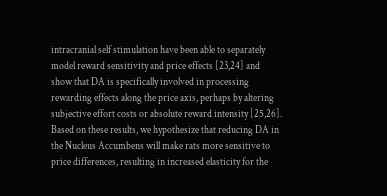intracranial self stimulation have been able to separately model reward sensitivity and price effects [23,24] and show that DA is specifically involved in processing rewarding effects along the price axis, perhaps by altering subjective effort costs or absolute reward intensity [25,26]. Based on these results, we hypothesize that reducing DA in the Nucleus Accumbens will make rats more sensitive to price differences, resulting in increased elasticity for the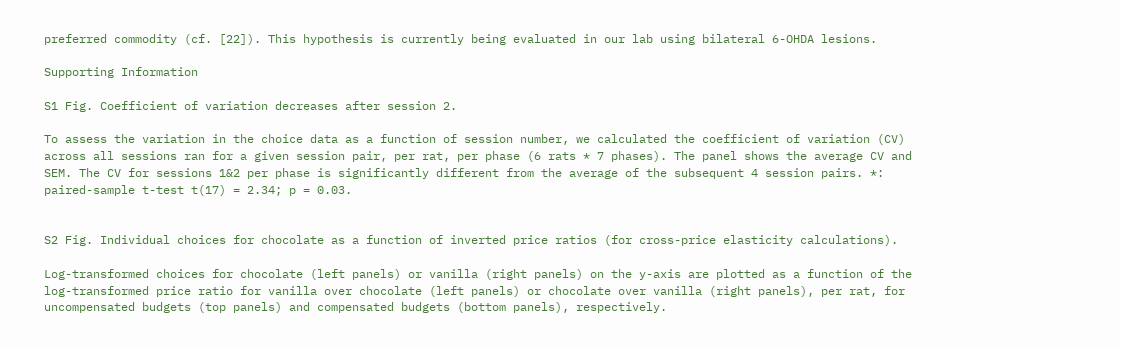preferred commodity (cf. [22]). This hypothesis is currently being evaluated in our lab using bilateral 6-OHDA lesions.

Supporting Information

S1 Fig. Coefficient of variation decreases after session 2.

To assess the variation in the choice data as a function of session number, we calculated the coefficient of variation (CV) across all sessions ran for a given session pair, per rat, per phase (6 rats * 7 phases). The panel shows the average CV and SEM. The CV for sessions 1&2 per phase is significantly different from the average of the subsequent 4 session pairs. *: paired-sample t-test t(17) = 2.34; p = 0.03.


S2 Fig. Individual choices for chocolate as a function of inverted price ratios (for cross-price elasticity calculations).

Log-transformed choices for chocolate (left panels) or vanilla (right panels) on the y-axis are plotted as a function of the log-transformed price ratio for vanilla over chocolate (left panels) or chocolate over vanilla (right panels), per rat, for uncompensated budgets (top panels) and compensated budgets (bottom panels), respectively.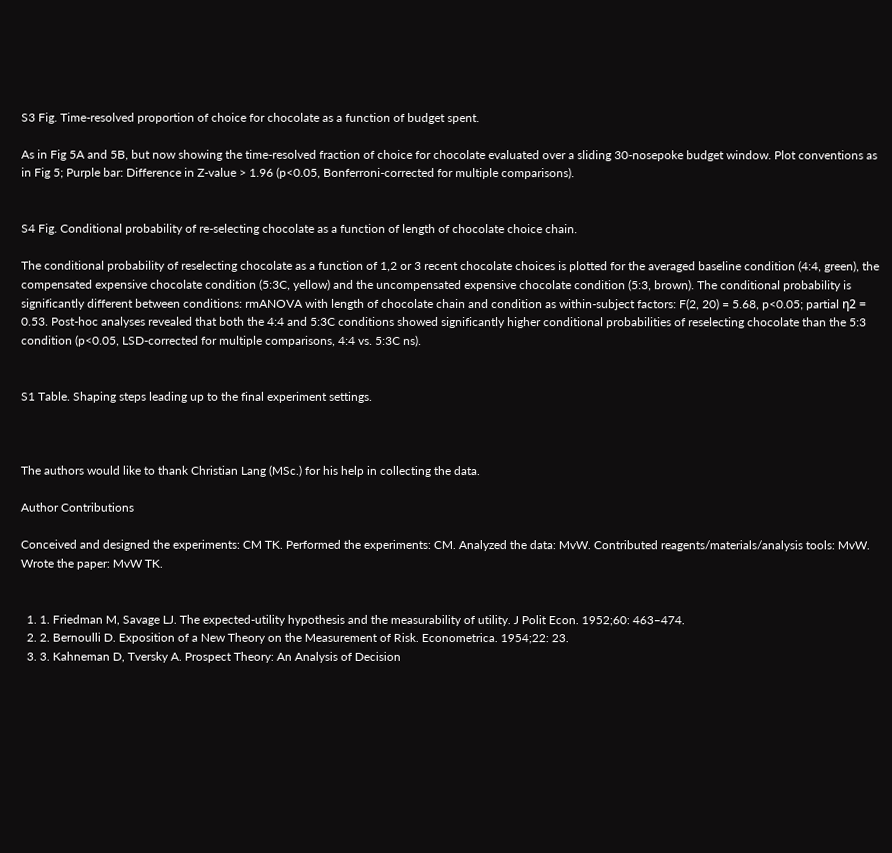S3 Fig. Time-resolved proportion of choice for chocolate as a function of budget spent.

As in Fig 5A and 5B, but now showing the time-resolved fraction of choice for chocolate evaluated over a sliding 30-nosepoke budget window. Plot conventions as in Fig 5; Purple bar: Difference in Z-value > 1.96 (p<0.05, Bonferroni-corrected for multiple comparisons).


S4 Fig. Conditional probability of re-selecting chocolate as a function of length of chocolate choice chain.

The conditional probability of reselecting chocolate as a function of 1,2 or 3 recent chocolate choices is plotted for the averaged baseline condition (4:4, green), the compensated expensive chocolate condition (5:3C, yellow) and the uncompensated expensive chocolate condition (5:3, brown). The conditional probability is significantly different between conditions: rmANOVA with length of chocolate chain and condition as within-subject factors: F(2, 20) = 5.68, p<0.05; partial η2 = 0.53. Post-hoc analyses revealed that both the 4:4 and 5:3C conditions showed significantly higher conditional probabilities of reselecting chocolate than the 5:3 condition (p<0.05, LSD-corrected for multiple comparisons, 4:4 vs. 5:3C ns).


S1 Table. Shaping steps leading up to the final experiment settings.



The authors would like to thank Christian Lang (MSc.) for his help in collecting the data.

Author Contributions

Conceived and designed the experiments: CM TK. Performed the experiments: CM. Analyzed the data: MvW. Contributed reagents/materials/analysis tools: MvW. Wrote the paper: MvW TK.


  1. 1. Friedman M, Savage LJ. The expected-utility hypothesis and the measurability of utility. J Polit Econ. 1952;60: 463–474.
  2. 2. Bernoulli D. Exposition of a New Theory on the Measurement of Risk. Econometrica. 1954;22: 23.
  3. 3. Kahneman D, Tversky A. Prospect Theory: An Analysis of Decision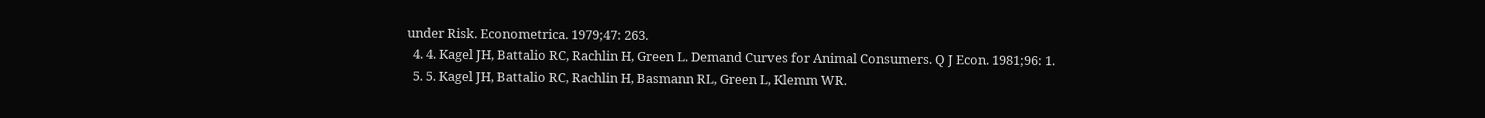under Risk. Econometrica. 1979;47: 263.
  4. 4. Kagel JH, Battalio RC, Rachlin H, Green L. Demand Curves for Animal Consumers. Q J Econ. 1981;96: 1.
  5. 5. Kagel JH, Battalio RC, Rachlin H, Basmann RL, Green L, Klemm WR.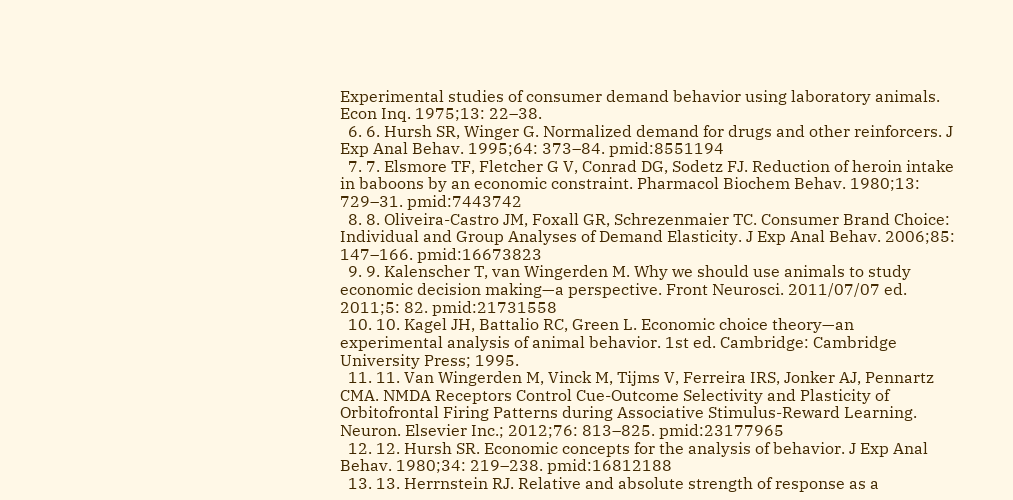Experimental studies of consumer demand behavior using laboratory animals. Econ Inq. 1975;13: 22–38.
  6. 6. Hursh SR, Winger G. Normalized demand for drugs and other reinforcers. J Exp Anal Behav. 1995;64: 373–84. pmid:8551194
  7. 7. Elsmore TF, Fletcher G V, Conrad DG, Sodetz FJ. Reduction of heroin intake in baboons by an economic constraint. Pharmacol Biochem Behav. 1980;13: 729–31. pmid:7443742
  8. 8. Oliveira-Castro JM, Foxall GR, Schrezenmaier TC. Consumer Brand Choice: Individual and Group Analyses of Demand Elasticity. J Exp Anal Behav. 2006;85: 147–166. pmid:16673823
  9. 9. Kalenscher T, van Wingerden M. Why we should use animals to study economic decision making—a perspective. Front Neurosci. 2011/07/07 ed. 2011;5: 82. pmid:21731558
  10. 10. Kagel JH, Battalio RC, Green L. Economic choice theory—an experimental analysis of animal behavior. 1st ed. Cambridge: Cambridge University Press; 1995.
  11. 11. Van Wingerden M, Vinck M, Tijms V, Ferreira IRS, Jonker AJ, Pennartz CMA. NMDA Receptors Control Cue-Outcome Selectivity and Plasticity of Orbitofrontal Firing Patterns during Associative Stimulus-Reward Learning. Neuron. Elsevier Inc.; 2012;76: 813–825. pmid:23177965
  12. 12. Hursh SR. Economic concepts for the analysis of behavior. J Exp Anal Behav. 1980;34: 219–238. pmid:16812188
  13. 13. Herrnstein RJ. Relative and absolute strength of response as a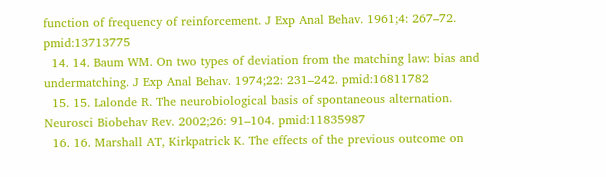function of frequency of reinforcement. J Exp Anal Behav. 1961;4: 267–72. pmid:13713775
  14. 14. Baum WM. On two types of deviation from the matching law: bias and undermatching. J Exp Anal Behav. 1974;22: 231–242. pmid:16811782
  15. 15. Lalonde R. The neurobiological basis of spontaneous alternation. Neurosci Biobehav Rev. 2002;26: 91–104. pmid:11835987
  16. 16. Marshall AT, Kirkpatrick K. The effects of the previous outcome on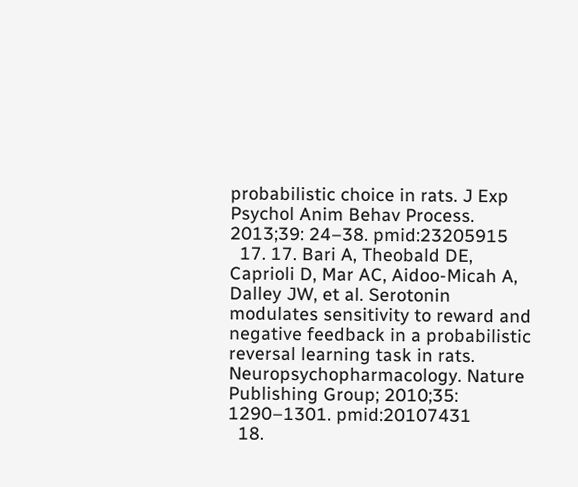probabilistic choice in rats. J Exp Psychol Anim Behav Process. 2013;39: 24–38. pmid:23205915
  17. 17. Bari A, Theobald DE, Caprioli D, Mar AC, Aidoo-Micah A, Dalley JW, et al. Serotonin modulates sensitivity to reward and negative feedback in a probabilistic reversal learning task in rats. Neuropsychopharmacology. Nature Publishing Group; 2010;35: 1290–1301. pmid:20107431
  18.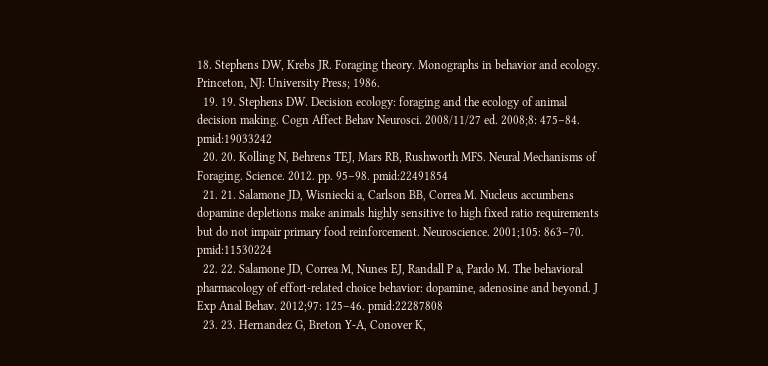18. Stephens DW, Krebs JR. Foraging theory. Monographs in behavior and ecology. Princeton, NJ: University Press; 1986.
  19. 19. Stephens DW. Decision ecology: foraging and the ecology of animal decision making. Cogn Affect Behav Neurosci. 2008/11/27 ed. 2008;8: 475–84. pmid:19033242
  20. 20. Kolling N, Behrens TEJ, Mars RB, Rushworth MFS. Neural Mechanisms of Foraging. Science. 2012. pp. 95–98. pmid:22491854
  21. 21. Salamone JD, Wisniecki a, Carlson BB, Correa M. Nucleus accumbens dopamine depletions make animals highly sensitive to high fixed ratio requirements but do not impair primary food reinforcement. Neuroscience. 2001;105: 863–70. pmid:11530224
  22. 22. Salamone JD, Correa M, Nunes EJ, Randall P a, Pardo M. The behavioral pharmacology of effort-related choice behavior: dopamine, adenosine and beyond. J Exp Anal Behav. 2012;97: 125–46. pmid:22287808
  23. 23. Hernandez G, Breton Y-A, Conover K,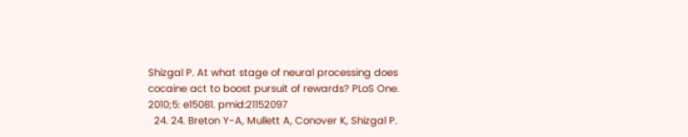Shizgal P. At what stage of neural processing does cocaine act to boost pursuit of rewards? PLoS One. 2010;5: e15081. pmid:21152097
  24. 24. Breton Y-A, Mullett A, Conover K, Shizgal P.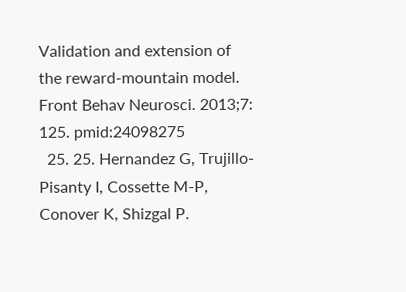Validation and extension of the reward-mountain model. Front Behav Neurosci. 2013;7: 125. pmid:24098275
  25. 25. Hernandez G, Trujillo-Pisanty I, Cossette M-P, Conover K, Shizgal P.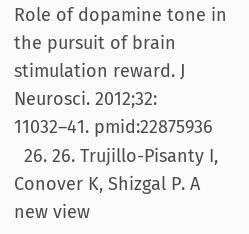Role of dopamine tone in the pursuit of brain stimulation reward. J Neurosci. 2012;32: 11032–41. pmid:22875936
  26. 26. Trujillo-Pisanty I, Conover K, Shizgal P. A new view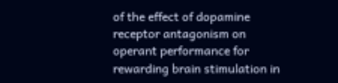of the effect of dopamine receptor antagonism on operant performance for rewarding brain stimulation in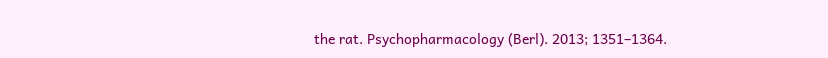the rat. Psychopharmacology (Berl). 2013; 1351–1364.